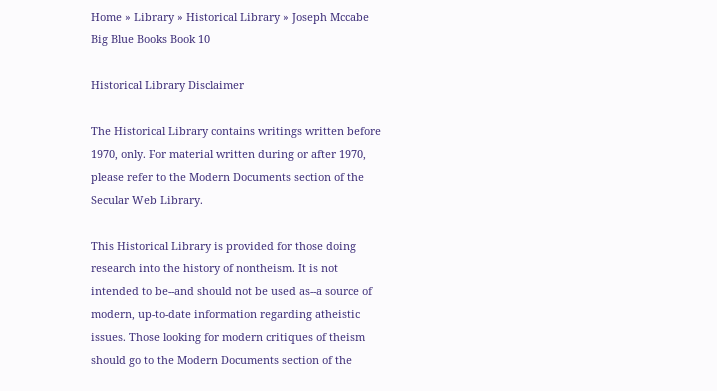Home » Library » Historical Library » Joseph Mccabe Big Blue Books Book 10

Historical Library Disclaimer

The Historical Library contains writings written before 1970, only. For material written during or after 1970, please refer to the Modern Documents section of the Secular Web Library.

This Historical Library is provided for those doing research into the history of nontheism. It is not intended to be--and should not be used as--a source of modern, up-to-date information regarding atheistic issues. Those looking for modern critiques of theism should go to the Modern Documents section of the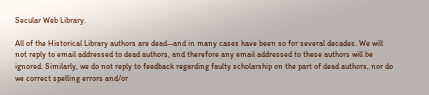Secular Web Library.

All of the Historical Library authors are dead--and in many cases have been so for several decades. We will not reply to email addressed to dead authors, and therefore any email addressed to these authors will be ignored. Similarly, we do not reply to feedback regarding faulty scholarship on the part of dead authors, nor do we correct spelling errors and/or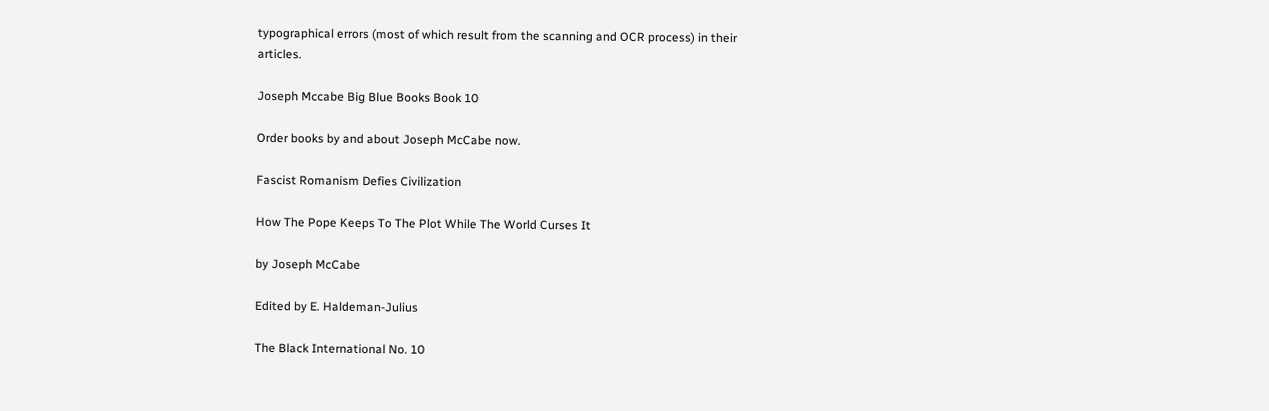typographical errors (most of which result from the scanning and OCR process) in their articles.

Joseph Mccabe Big Blue Books Book 10

Order books by and about Joseph McCabe now.

Fascist Romanism Defies Civilization

How The Pope Keeps To The Plot While The World Curses It

by Joseph McCabe

Edited by E. Haldeman-Julius

The Black International No. 10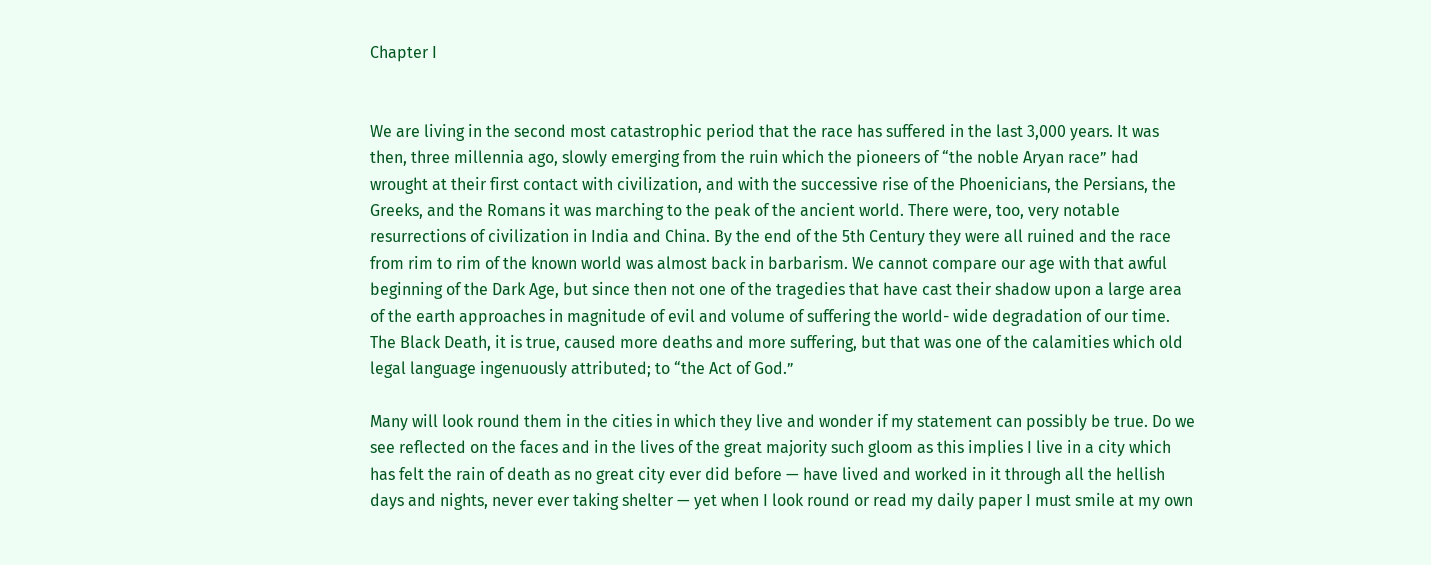Chapter I


We are living in the second most catastrophic period that the race has suffered in the last 3,000 years. It was then, three millennia ago, slowly emerging from the ruin which the pioneers of “the noble Aryan race” had wrought at their first contact with civilization, and with the successive rise of the Phoenicians, the Persians, the Greeks, and the Romans it was marching to the peak of the ancient world. There were, too, very notable resurrections of civilization in India and China. By the end of the 5th Century they were all ruined and the race from rim to rim of the known world was almost back in barbarism. We cannot compare our age with that awful beginning of the Dark Age, but since then not one of the tragedies that have cast their shadow upon a large area of the earth approaches in magnitude of evil and volume of suffering the world- wide degradation of our time. The Black Death, it is true, caused more deaths and more suffering, but that was one of the calamities which old legal language ingenuously attributed; to “the Act of God.”

Many will look round them in the cities in which they live and wonder if my statement can possibly be true. Do we see reflected on the faces and in the lives of the great majority such gloom as this implies I live in a city which has felt the rain of death as no great city ever did before — have lived and worked in it through all the hellish days and nights, never ever taking shelter — yet when I look round or read my daily paper I must smile at my own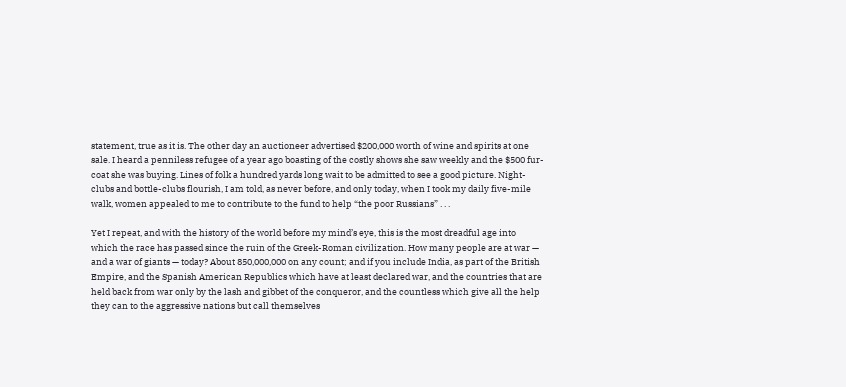statement, true as it is. The other day an auctioneer advertised $200,000 worth of wine and spirits at one sale. I heard a penniless refugee of a year ago boasting of the costly shows she saw weekly and the $500 fur-coat she was buying. Lines of folk a hundred yards long wait to be admitted to see a good picture. Night-clubs and bottle-clubs flourish, I am told, as never before, and only today, when I took my daily five-mile walk, women appealed to me to contribute to the fund to help “the poor Russians” . . .

Yet I repeat, and with the history of the world before my mind’s eye, this is the most dreadful age into which the race has passed since the ruin of the Greek-Roman civilization. How many people are at war — and a war of giants — today? About 850,000,000 on any count; and if you include India, as part of the British Empire, and the Spanish American Republics which have at least declared war, and the countries that are held back from war only by the lash and gibbet of the conqueror, and the countless which give all the help they can to the aggressive nations but call themselves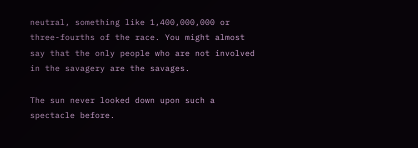neutral, something like 1,400,000,000 or three-fourths of the race. You might almost say that the only people who are not involved in the savagery are the savages.

The sun never looked down upon such a spectacle before.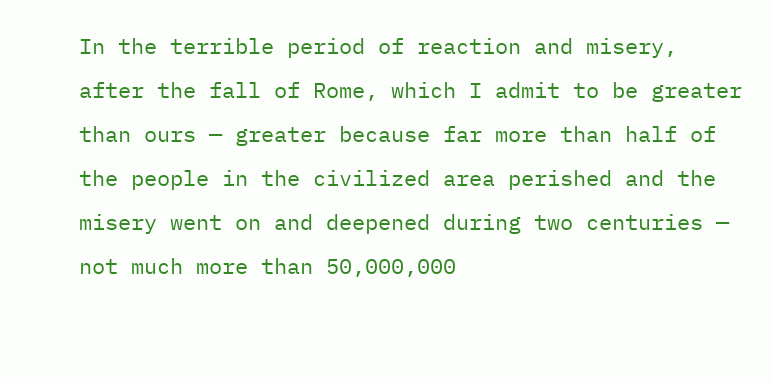In the terrible period of reaction and misery, after the fall of Rome, which I admit to be greater than ours — greater because far more than half of the people in the civilized area perished and the misery went on and deepened during two centuries — not much more than 50,000,000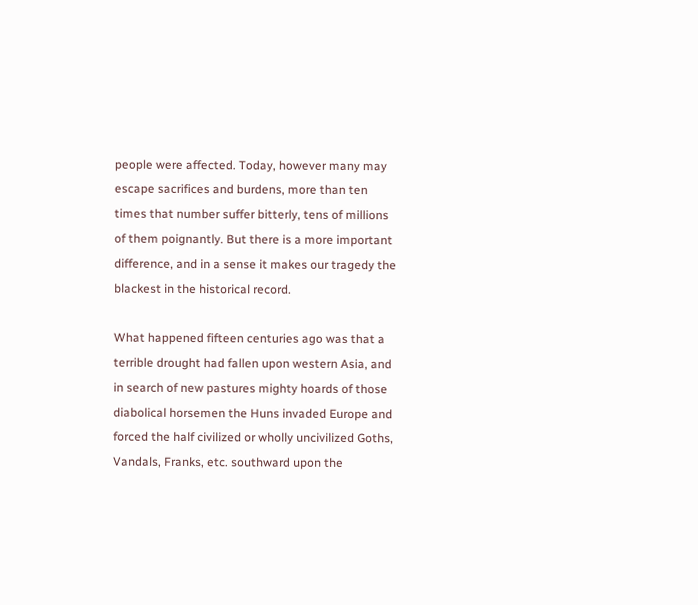people were affected. Today, however many may escape sacrifices and burdens, more than ten times that number suffer bitterly, tens of millions of them poignantly. But there is a more important difference, and in a sense it makes our tragedy the blackest in the historical record.

What happened fifteen centuries ago was that a terrible drought had fallen upon western Asia, and in search of new pastures mighty hoards of those diabolical horsemen the Huns invaded Europe and forced the half civilized or wholly uncivilized Goths, Vandals, Franks, etc. southward upon the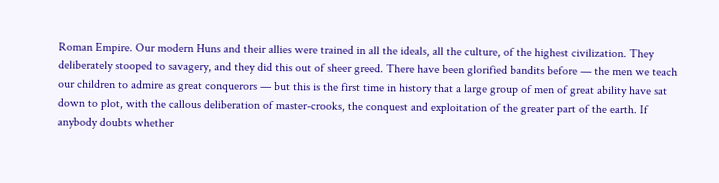Roman Empire. Our modern Huns and their allies were trained in all the ideals, all the culture, of the highest civilization. They deliberately stooped to savagery, and they did this out of sheer greed. There have been glorified bandits before — the men we teach our children to admire as great conquerors — but this is the first time in history that a large group of men of great ability have sat down to plot, with the callous deliberation of master-crooks, the conquest and exploitation of the greater part of the earth. If anybody doubts whether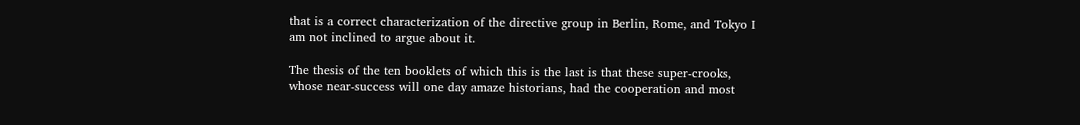that is a correct characterization of the directive group in Berlin, Rome, and Tokyo I am not inclined to argue about it.

The thesis of the ten booklets of which this is the last is that these super-crooks, whose near-success will one day amaze historians, had the cooperation and most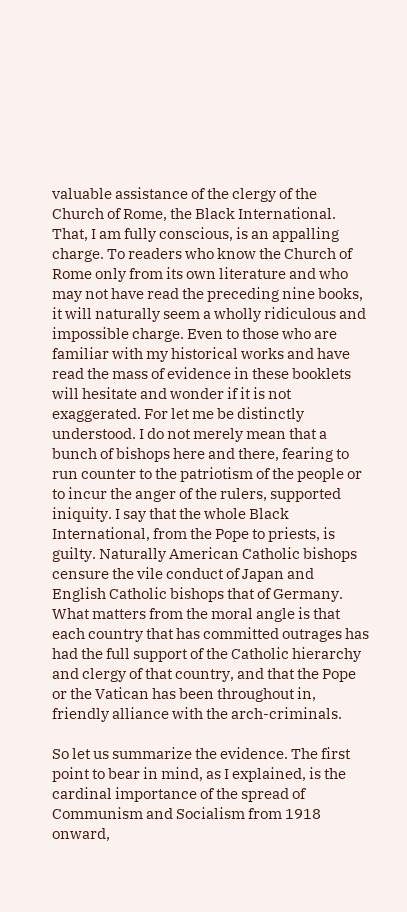valuable assistance of the clergy of the Church of Rome, the Black International. That, I am fully conscious, is an appalling charge. To readers who know the Church of Rome only from its own literature and who may not have read the preceding nine books, it will naturally seem a wholly ridiculous and impossible charge. Even to those who are familiar with my historical works and have read the mass of evidence in these booklets will hesitate and wonder if it is not exaggerated. For let me be distinctly understood. I do not merely mean that a bunch of bishops here and there, fearing to run counter to the patriotism of the people or to incur the anger of the rulers, supported iniquity. I say that the whole Black International, from the Pope to priests, is guilty. Naturally American Catholic bishops censure the vile conduct of Japan and English Catholic bishops that of Germany. What matters from the moral angle is that each country that has committed outrages has had the full support of the Catholic hierarchy and clergy of that country, and that the Pope or the Vatican has been throughout in, friendly alliance with the arch-criminals.

So let us summarize the evidence. The first point to bear in mind, as I explained, is the cardinal importance of the spread of Communism and Socialism from 1918 onward,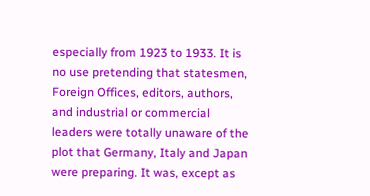especially from 1923 to 1933. It is no use pretending that statesmen, Foreign Offices, editors, authors, and industrial or commercial leaders were totally unaware of the plot that Germany, Italy and Japan were preparing. It was, except as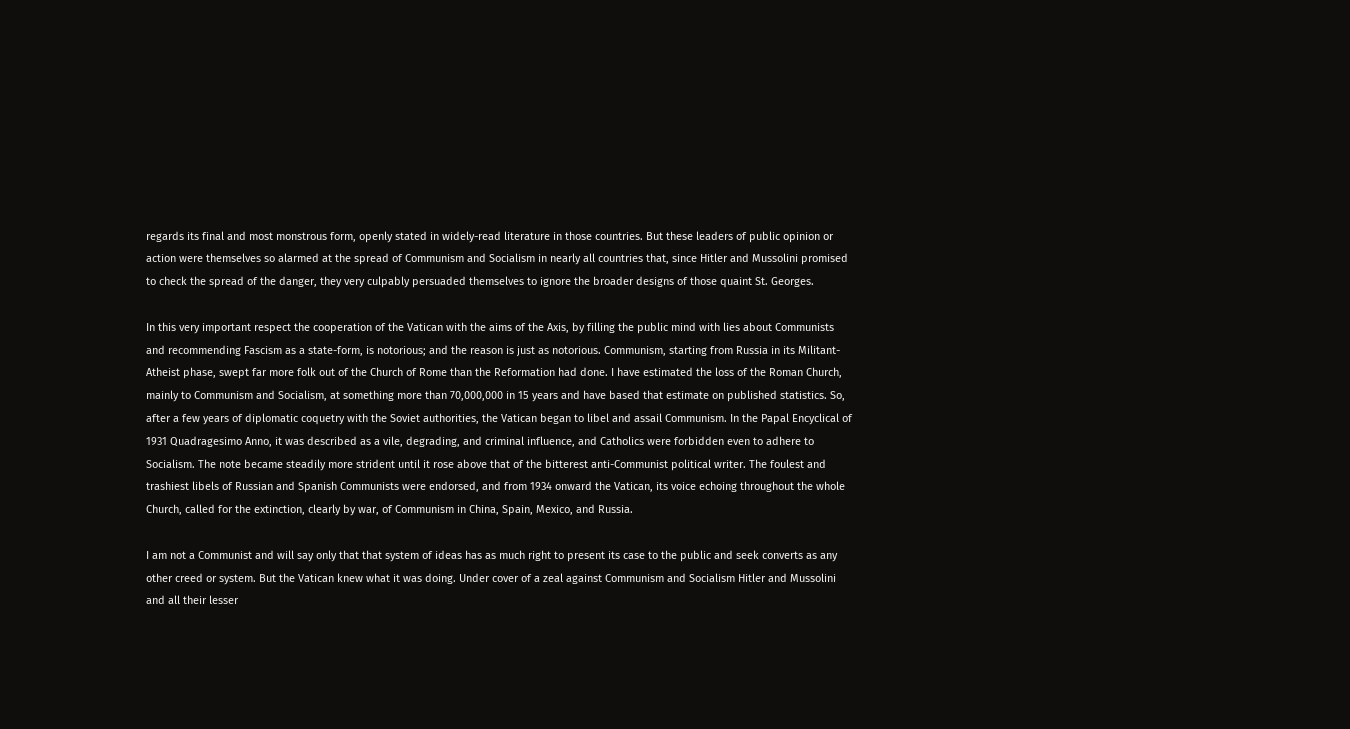regards its final and most monstrous form, openly stated in widely-read literature in those countries. But these leaders of public opinion or action were themselves so alarmed at the spread of Communism and Socialism in nearly all countries that, since Hitler and Mussolini promised to check the spread of the danger, they very culpably persuaded themselves to ignore the broader designs of those quaint St. Georges.

In this very important respect the cooperation of the Vatican with the aims of the Axis, by filling the public mind with lies about Communists and recommending Fascism as a state-form, is notorious; and the reason is just as notorious. Communism, starting from Russia in its Militant-Atheist phase, swept far more folk out of the Church of Rome than the Reformation had done. I have estimated the loss of the Roman Church, mainly to Communism and Socialism, at something more than 70,000,000 in 15 years and have based that estimate on published statistics. So, after a few years of diplomatic coquetry with the Soviet authorities, the Vatican began to libel and assail Communism. In the Papal Encyclical of 1931 Quadragesimo Anno, it was described as a vile, degrading, and criminal influence, and Catholics were forbidden even to adhere to Socialism. The note became steadily more strident until it rose above that of the bitterest anti-Communist political writer. The foulest and trashiest libels of Russian and Spanish Communists were endorsed, and from 1934 onward the Vatican, its voice echoing throughout the whole Church, called for the extinction, clearly by war, of Communism in China, Spain, Mexico, and Russia.

I am not a Communist and will say only that that system of ideas has as much right to present its case to the public and seek converts as any other creed or system. But the Vatican knew what it was doing. Under cover of a zeal against Communism and Socialism Hitler and Mussolini and all their lesser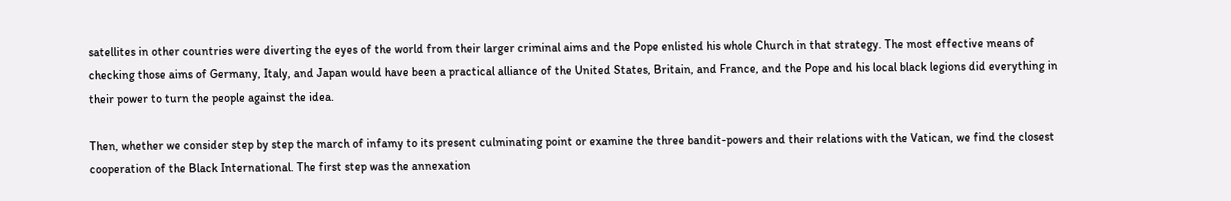satellites in other countries were diverting the eyes of the world from their larger criminal aims and the Pope enlisted his whole Church in that strategy. The most effective means of checking those aims of Germany, Italy, and Japan would have been a practical alliance of the United States, Britain, and France, and the Pope and his local black legions did everything in their power to turn the people against the idea.

Then, whether we consider step by step the march of infamy to its present culminating point or examine the three bandit-powers and their relations with the Vatican, we find the closest cooperation of the Black International. The first step was the annexation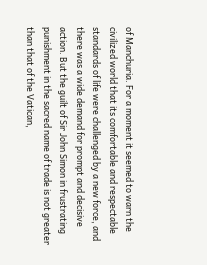of Manchuria. For a moment it seemed to warn the civilized world that its comfortable and respectable standards of life were challenged by a new force, and there was a wide demand for prompt and decisive action. But the guilt of Sir John Simon in frustrating punishment in the sacred name of trade is not greater than that of the Vatican,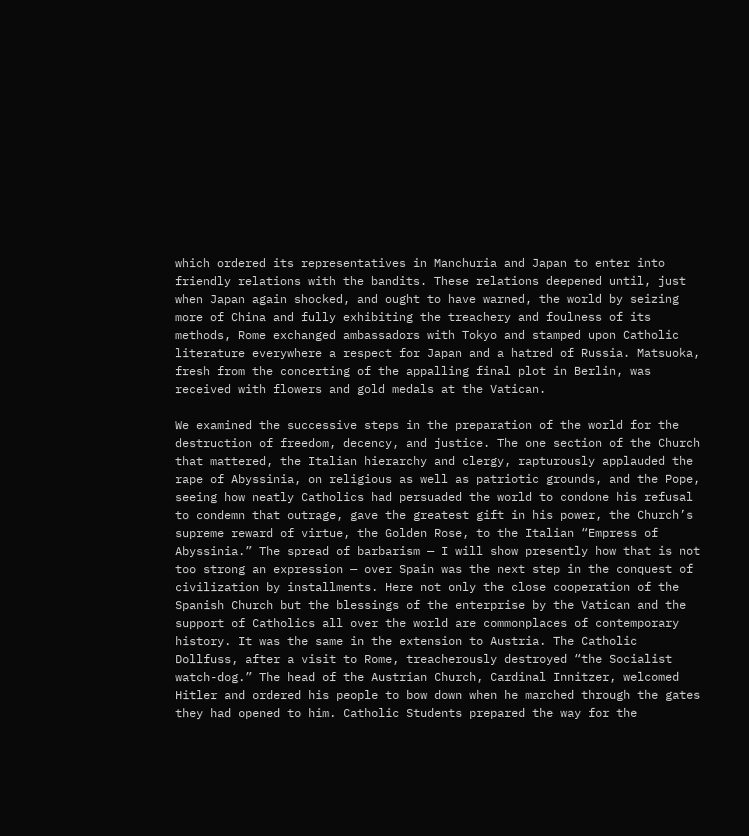which ordered its representatives in Manchuria and Japan to enter into friendly relations with the bandits. These relations deepened until, just when Japan again shocked, and ought to have warned, the world by seizing more of China and fully exhibiting the treachery and foulness of its methods, Rome exchanged ambassadors with Tokyo and stamped upon Catholic literature everywhere a respect for Japan and a hatred of Russia. Matsuoka, fresh from the concerting of the appalling final plot in Berlin, was received with flowers and gold medals at the Vatican.

We examined the successive steps in the preparation of the world for the destruction of freedom, decency, and justice. The one section of the Church that mattered, the Italian hierarchy and clergy, rapturously applauded the rape of Abyssinia, on religious as well as patriotic grounds, and the Pope, seeing how neatly Catholics had persuaded the world to condone his refusal to condemn that outrage, gave the greatest gift in his power, the Church’s supreme reward of virtue, the Golden Rose, to the Italian “Empress of Abyssinia.” The spread of barbarism — I will show presently how that is not too strong an expression — over Spain was the next step in the conquest of civilization by installments. Here not only the close cooperation of the Spanish Church but the blessings of the enterprise by the Vatican and the support of Catholics all over the world are commonplaces of contemporary history. It was the same in the extension to Austria. The Catholic Dollfuss, after a visit to Rome, treacherously destroyed “the Socialist watch-dog.” The head of the Austrian Church, Cardinal Innitzer, welcomed Hitler and ordered his people to bow down when he marched through the gates they had opened to him. Catholic Students prepared the way for the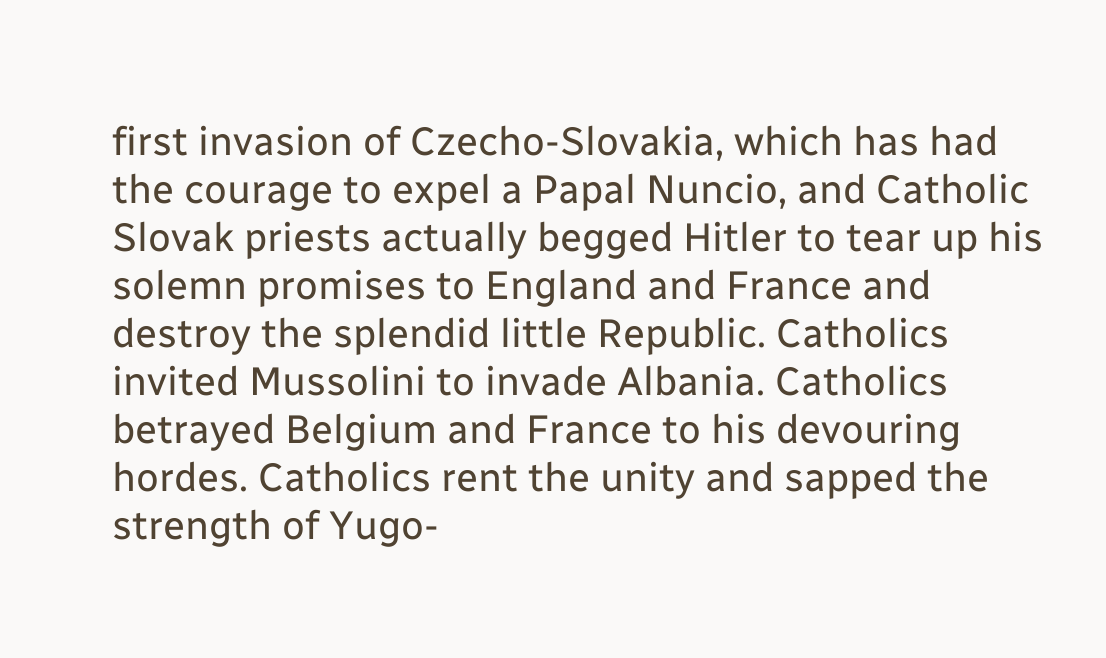first invasion of Czecho-Slovakia, which has had the courage to expel a Papal Nuncio, and Catholic Slovak priests actually begged Hitler to tear up his solemn promises to England and France and destroy the splendid little Republic. Catholics invited Mussolini to invade Albania. Catholics betrayed Belgium and France to his devouring hordes. Catholics rent the unity and sapped the strength of Yugo-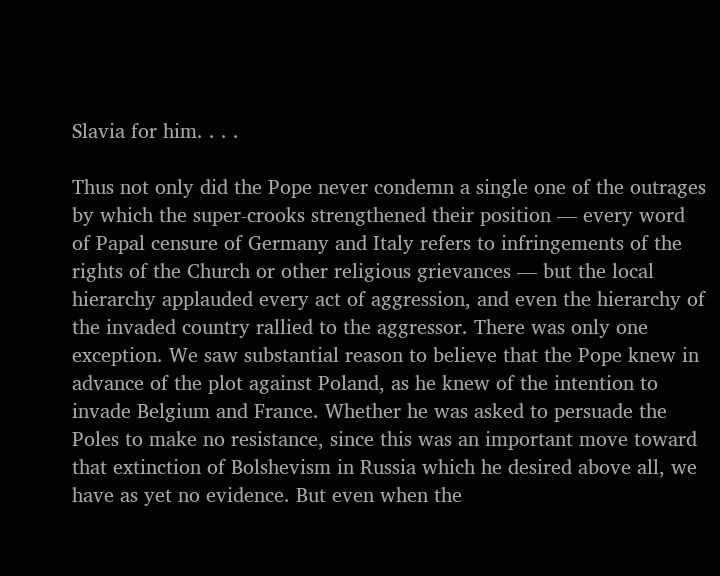Slavia for him. . . .

Thus not only did the Pope never condemn a single one of the outrages by which the super-crooks strengthened their position — every word of Papal censure of Germany and Italy refers to infringements of the rights of the Church or other religious grievances — but the local hierarchy applauded every act of aggression, and even the hierarchy of the invaded country rallied to the aggressor. There was only one exception. We saw substantial reason to believe that the Pope knew in advance of the plot against Poland, as he knew of the intention to invade Belgium and France. Whether he was asked to persuade the Poles to make no resistance, since this was an important move toward that extinction of Bolshevism in Russia which he desired above all, we have as yet no evidence. But even when the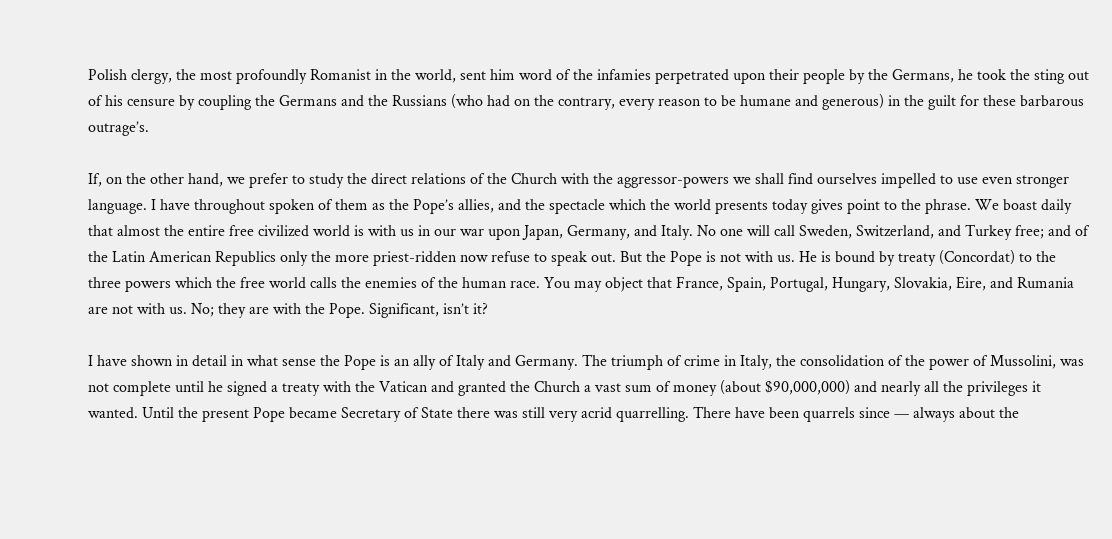Polish clergy, the most profoundly Romanist in the world, sent him word of the infamies perpetrated upon their people by the Germans, he took the sting out of his censure by coupling the Germans and the Russians (who had on the contrary, every reason to be humane and generous) in the guilt for these barbarous outrage’s.

If, on the other hand, we prefer to study the direct relations of the Church with the aggressor-powers we shall find ourselves impelled to use even stronger language. I have throughout spoken of them as the Pope’s allies, and the spectacle which the world presents today gives point to the phrase. We boast daily that almost the entire free civilized world is with us in our war upon Japan, Germany, and Italy. No one will call Sweden, Switzerland, and Turkey free; and of the Latin American Republics only the more priest-ridden now refuse to speak out. But the Pope is not with us. He is bound by treaty (Concordat) to the three powers which the free world calls the enemies of the human race. You may object that France, Spain, Portugal, Hungary, Slovakia, Eire, and Rumania are not with us. No; they are with the Pope. Significant, isn’t it?

I have shown in detail in what sense the Pope is an ally of Italy and Germany. The triumph of crime in Italy, the consolidation of the power of Mussolini, was not complete until he signed a treaty with the Vatican and granted the Church a vast sum of money (about $90,000,000) and nearly all the privileges it wanted. Until the present Pope became Secretary of State there was still very acrid quarrelling. There have been quarrels since — always about the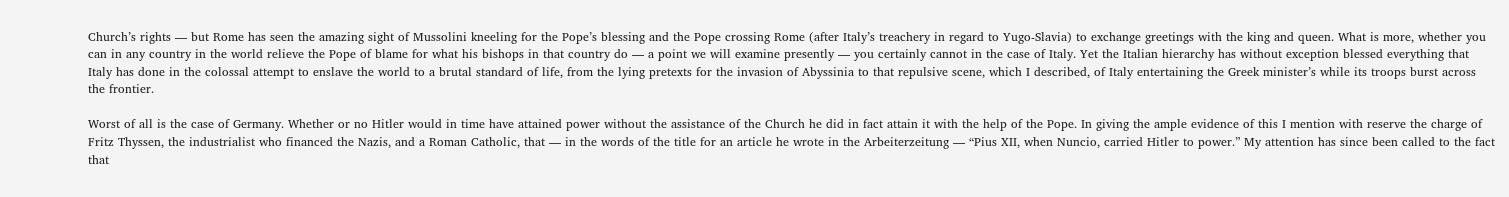Church’s rights — but Rome has seen the amazing sight of Mussolini kneeling for the Pope’s blessing and the Pope crossing Rome (after Italy’s treachery in regard to Yugo-Slavia) to exchange greetings with the king and queen. What is more, whether you can in any country in the world relieve the Pope of blame for what his bishops in that country do — a point we will examine presently — you certainly cannot in the case of Italy. Yet the Italian hierarchy has without exception blessed everything that Italy has done in the colossal attempt to enslave the world to a brutal standard of life, from the lying pretexts for the invasion of Abyssinia to that repulsive scene, which I described, of Italy entertaining the Greek minister’s while its troops burst across the frontier.

Worst of all is the case of Germany. Whether or no Hitler would in time have attained power without the assistance of the Church he did in fact attain it with the help of the Pope. In giving the ample evidence of this I mention with reserve the charge of Fritz Thyssen, the industrialist who financed the Nazis, and a Roman Catholic, that — in the words of the title for an article he wrote in the Arbeiterzeitung — “Pius XII, when Nuncio, carried Hitler to power.” My attention has since been called to the fact that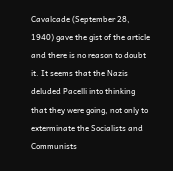Cavalcade (September 28, 1940) gave the gist of the article and there is no reason to doubt it. It seems that the Nazis deluded Pacelli into thinking that they were going, not only to exterminate the Socialists and Communists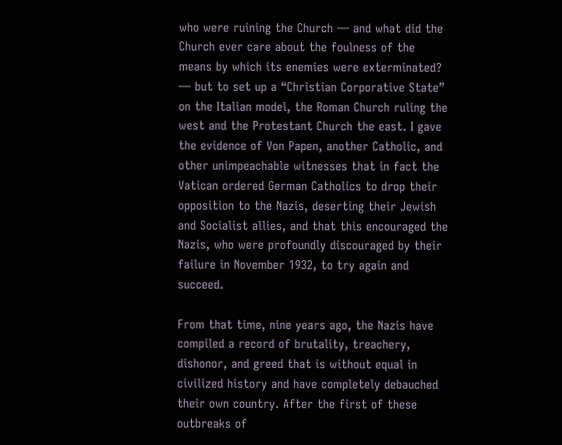who were ruining the Church — and what did the Church ever care about the foulness of the means by which its enemies were exterminated? — but to set up a “Christian Corporative State” on the Italian model, the Roman Church ruling the west and the Protestant Church the east. I gave the evidence of Von Papen, another Catholic, and other unimpeachable witnesses that in fact the Vatican ordered German Catholics to drop their opposition to the Nazis, deserting their Jewish and Socialist allies, and that this encouraged the Nazis, who were profoundly discouraged by their failure in November 1932, to try again and succeed.

From that time, nine years ago, the Nazis have compiled a record of brutality, treachery, dishonor, and greed that is without equal in civilized history and have completely debauched their own country. After the first of these outbreaks of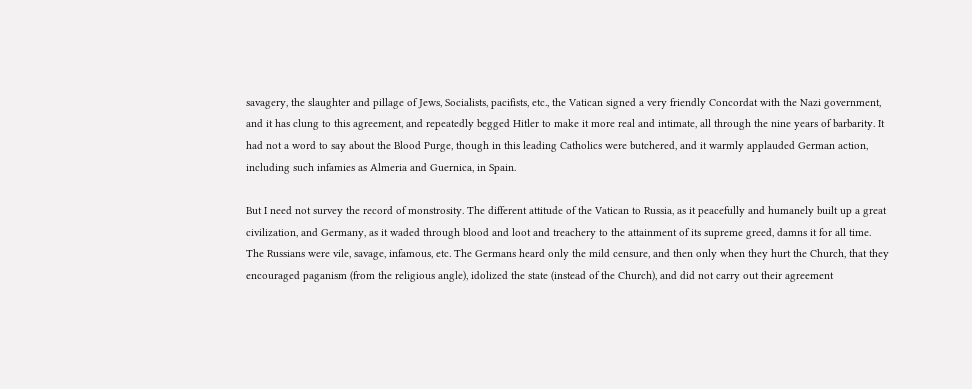savagery, the slaughter and pillage of Jews, Socialists, pacifists, etc., the Vatican signed a very friendly Concordat with the Nazi government, and it has clung to this agreement, and repeatedly begged Hitler to make it more real and intimate, all through the nine years of barbarity. It had not a word to say about the Blood Purge, though in this leading Catholics were butchered, and it warmly applauded German action, including such infamies as Almeria and Guernica, in Spain.

But I need not survey the record of monstrosity. The different attitude of the Vatican to Russia, as it peacefully and humanely built up a great civilization, and Germany, as it waded through blood and loot and treachery to the attainment of its supreme greed, damns it for all time. The Russians were vile, savage, infamous, etc. The Germans heard only the mild censure, and then only when they hurt the Church, that they encouraged paganism (from the religious angle), idolized the state (instead of the Church), and did not carry out their agreement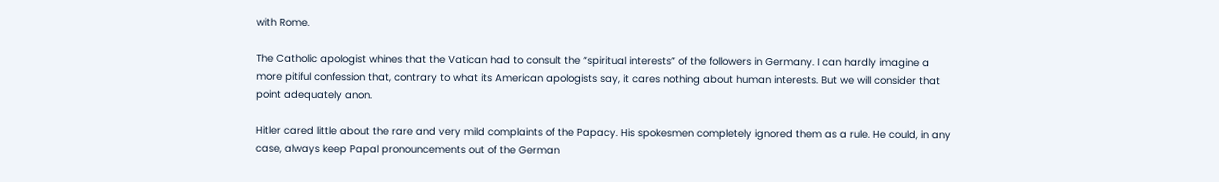with Rome.

The Catholic apologist whines that the Vatican had to consult the “spiritual interests” of the followers in Germany. I can hardly imagine a more pitiful confession that, contrary to what its American apologists say, it cares nothing about human interests. But we will consider that point adequately anon.

Hitler cared little about the rare and very mild complaints of the Papacy. His spokesmen completely ignored them as a rule. He could, in any case, always keep Papal pronouncements out of the German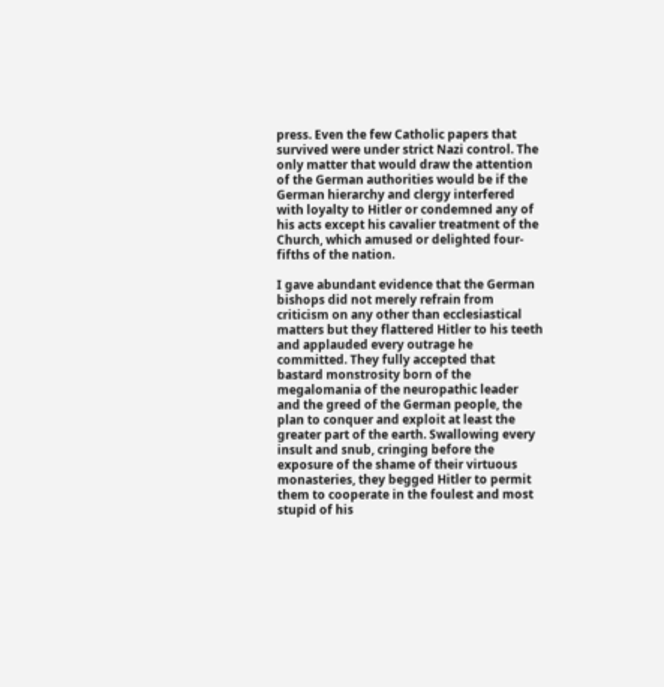press. Even the few Catholic papers that survived were under strict Nazi control. The only matter that would draw the attention of the German authorities would be if the German hierarchy and clergy interfered with loyalty to Hitler or condemned any of his acts except his cavalier treatment of the Church, which amused or delighted four-fifths of the nation.

I gave abundant evidence that the German bishops did not merely refrain from criticism on any other than ecclesiastical matters but they flattered Hitler to his teeth and applauded every outrage he committed. They fully accepted that bastard monstrosity born of the megalomania of the neuropathic leader and the greed of the German people, the plan to conquer and exploit at least the greater part of the earth. Swallowing every insult and snub, cringing before the exposure of the shame of their virtuous monasteries, they begged Hitler to permit them to cooperate in the foulest and most stupid of his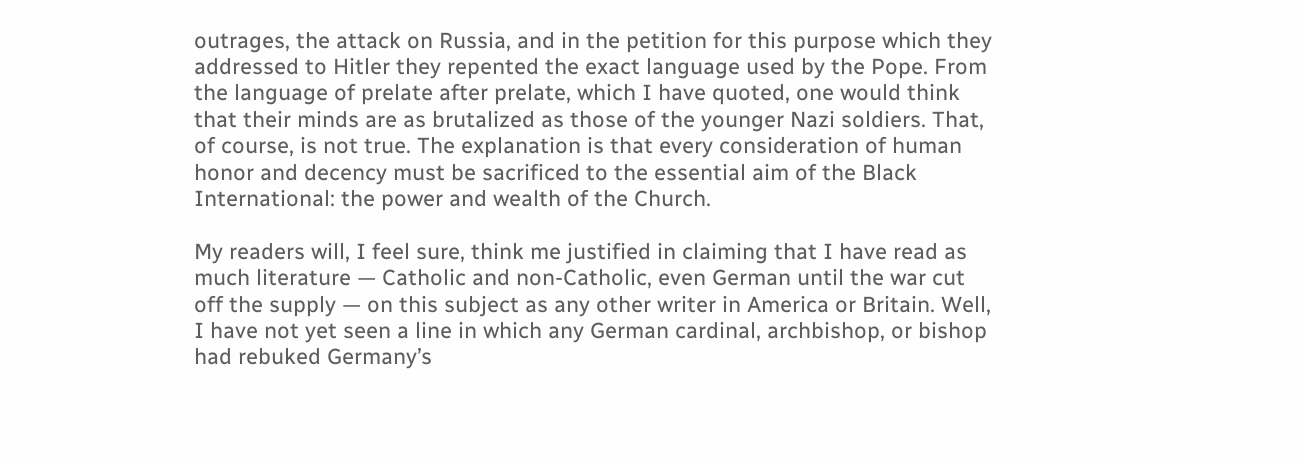outrages, the attack on Russia, and in the petition for this purpose which they addressed to Hitler they repented the exact language used by the Pope. From the language of prelate after prelate, which I have quoted, one would think that their minds are as brutalized as those of the younger Nazi soldiers. That, of course, is not true. The explanation is that every consideration of human honor and decency must be sacrificed to the essential aim of the Black International: the power and wealth of the Church.

My readers will, I feel sure, think me justified in claiming that I have read as much literature — Catholic and non-Catholic, even German until the war cut off the supply — on this subject as any other writer in America or Britain. Well, I have not yet seen a line in which any German cardinal, archbishop, or bishop had rebuked Germany’s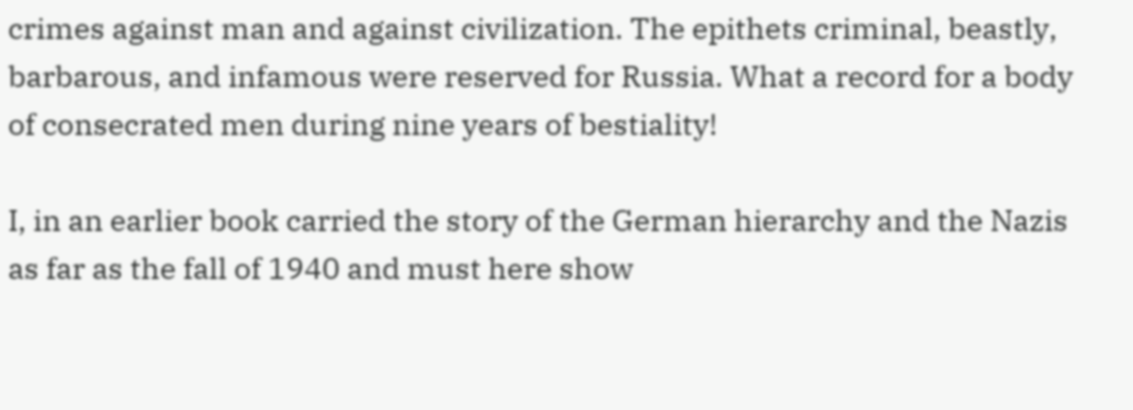crimes against man and against civilization. The epithets criminal, beastly, barbarous, and infamous were reserved for Russia. What a record for a body of consecrated men during nine years of bestiality!

I, in an earlier book carried the story of the German hierarchy and the Nazis as far as the fall of 1940 and must here show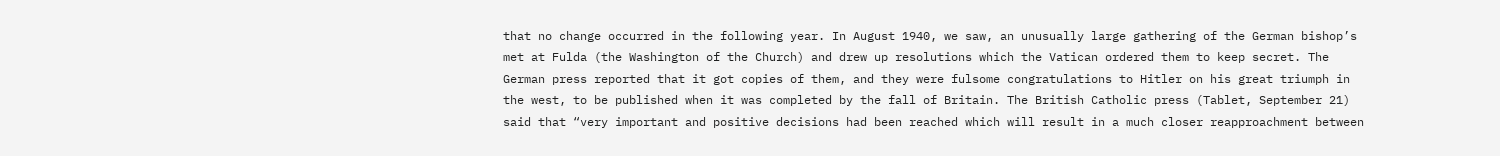that no change occurred in the following year. In August 1940, we saw, an unusually large gathering of the German bishop’s met at Fulda (the Washington of the Church) and drew up resolutions which the Vatican ordered them to keep secret. The German press reported that it got copies of them, and they were fulsome congratulations to Hitler on his great triumph in the west, to be published when it was completed by the fall of Britain. The British Catholic press (Tablet, September 21) said that “very important and positive decisions had been reached which will result in a much closer reapproachment between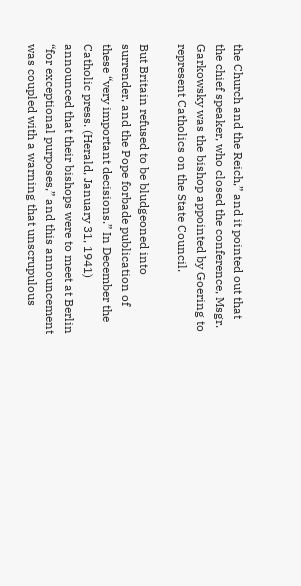the Church and the Reich,” and it pointed out that the chief speaker, who closed the conference, Msgr. Garkowsky was the bishop appointed by Goering to represent Catholics on the State Council.

But Britain refused to be bludgeoned into surrender, and the Pope forbade publication of these “very important decisions.” In December the Catholic press. (Herald, January 31, 1941) announced that their bishops were to meet at Berlin “for exceptional purposes,” and this announcement was coupled with a warning that unscrupulous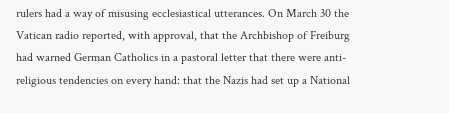rulers had a way of misusing ecclesiastical utterances. On March 30 the Vatican radio reported, with approval, that the Archbishop of Freiburg had warned German Catholics in a pastoral letter that there were anti-religious tendencies on every hand: that the Nazis had set up a National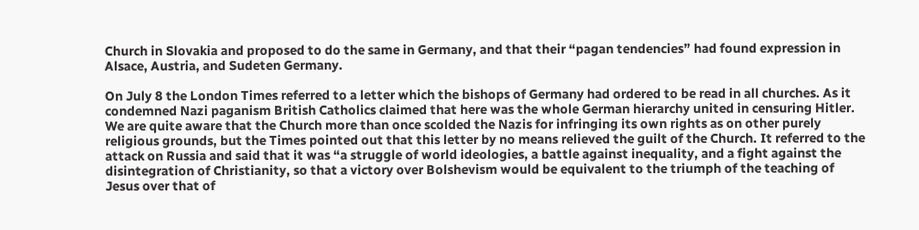Church in Slovakia and proposed to do the same in Germany, and that their “pagan tendencies” had found expression in Alsace, Austria, and Sudeten Germany.

On July 8 the London Times referred to a letter which the bishops of Germany had ordered to be read in all churches. As it condemned Nazi paganism British Catholics claimed that here was the whole German hierarchy united in censuring Hitler. We are quite aware that the Church more than once scolded the Nazis for infringing its own rights as on other purely religious grounds, but the Times pointed out that this letter by no means relieved the guilt of the Church. It referred to the attack on Russia and said that it was “a struggle of world ideologies, a battle against inequality, and a fight against the disintegration of Christianity, so that a victory over Bolshevism would be equivalent to the triumph of the teaching of Jesus over that of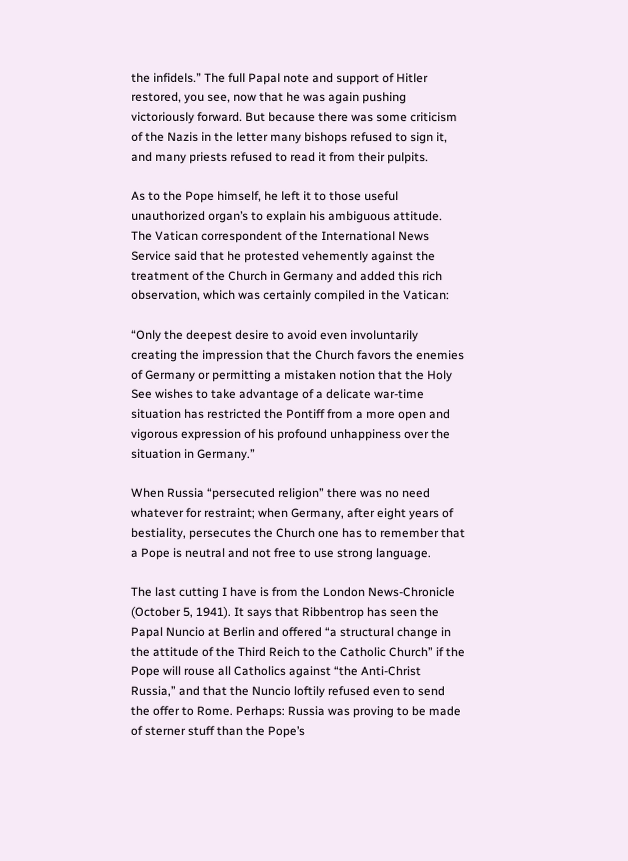the infidels.” The full Papal note and support of Hitler restored, you see, now that he was again pushing victoriously forward. But because there was some criticism of the Nazis in the letter many bishops refused to sign it, and many priests refused to read it from their pulpits.

As to the Pope himself, he left it to those useful unauthorized organ’s to explain his ambiguous attitude. The Vatican correspondent of the International News Service said that he protested vehemently against the treatment of the Church in Germany and added this rich observation, which was certainly compiled in the Vatican:

“Only the deepest desire to avoid even involuntarily creating the impression that the Church favors the enemies of Germany or permitting a mistaken notion that the Holy See wishes to take advantage of a delicate war-time situation has restricted the Pontiff from a more open and vigorous expression of his profound unhappiness over the situation in Germany.”

When Russia “persecuted religion” there was no need whatever for restraint; when Germany, after eight years of bestiality, persecutes the Church one has to remember that a Pope is neutral and not free to use strong language.

The last cutting I have is from the London News-Chronicle (October 5, 1941). It says that Ribbentrop has seen the Papal Nuncio at Berlin and offered “a structural change in the attitude of the Third Reich to the Catholic Church” if the Pope will rouse all Catholics against “the Anti-Christ Russia,” and that the Nuncio loftily refused even to send the offer to Rome. Perhaps: Russia was proving to be made of sterner stuff than the Pope’s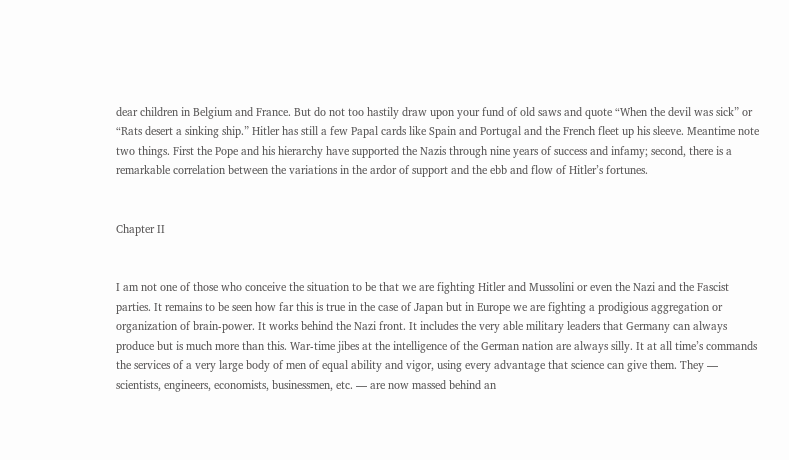dear children in Belgium and France. But do not too hastily draw upon your fund of old saws and quote “When the devil was sick” or “Rats desert a sinking ship.” Hitler has still a few Papal cards like Spain and Portugal and the French fleet up his sleeve. Meantime note two things. First the Pope and his hierarchy have supported the Nazis through nine years of success and infamy; second, there is a remarkable correlation between the variations in the ardor of support and the ebb and flow of Hitler’s fortunes.


Chapter II


I am not one of those who conceive the situation to be that we are fighting Hitler and Mussolini or even the Nazi and the Fascist parties. It remains to be seen how far this is true in the case of Japan but in Europe we are fighting a prodigious aggregation or organization of brain-power. It works behind the Nazi front. It includes the very able military leaders that Germany can always produce but is much more than this. War-time jibes at the intelligence of the German nation are always silly. It at all time’s commands the services of a very large body of men of equal ability and vigor, using every advantage that science can give them. They — scientists, engineers, economists, businessmen, etc. — are now massed behind an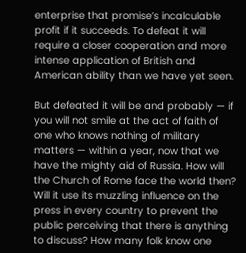enterprise that promise’s incalculable profit if it succeeds. To defeat it will require a closer cooperation and more intense application of British and American ability than we have yet seen.

But defeated it will be and probably — if you will not smile at the act of faith of one who knows nothing of military matters — within a year, now that we have the mighty aid of Russia. How will the Church of Rome face the world then? Will it use its muzzling influence on the press in every country to prevent the public perceiving that there is anything to discuss? How many folk know one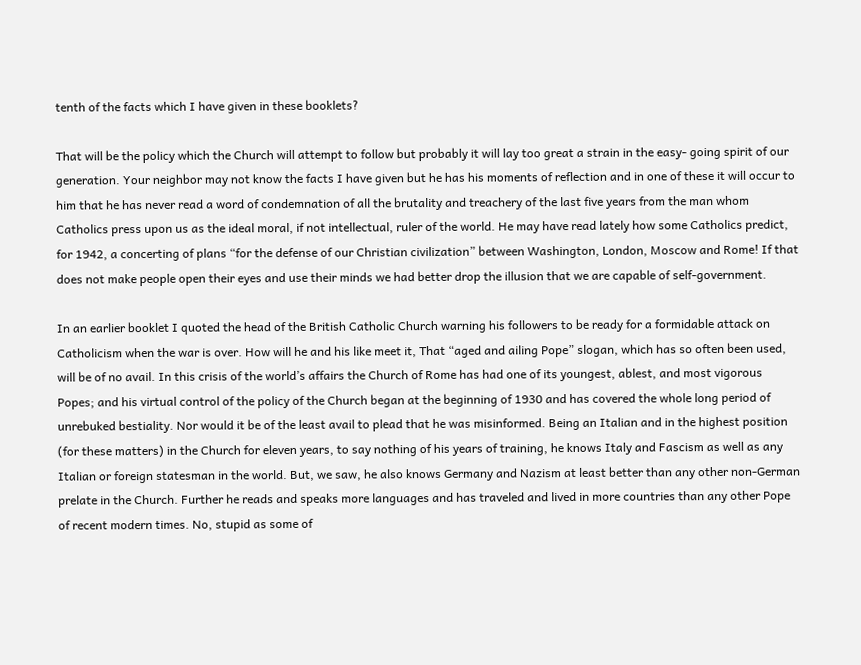tenth of the facts which I have given in these booklets?

That will be the policy which the Church will attempt to follow but probably it will lay too great a strain in the easy- going spirit of our generation. Your neighbor may not know the facts I have given but he has his moments of reflection and in one of these it will occur to him that he has never read a word of condemnation of all the brutality and treachery of the last five years from the man whom Catholics press upon us as the ideal moral, if not intellectual, ruler of the world. He may have read lately how some Catholics predict, for 1942, a concerting of plans “for the defense of our Christian civilization” between Washington, London, Moscow and Rome! If that does not make people open their eyes and use their minds we had better drop the illusion that we are capable of self-government.

In an earlier booklet I quoted the head of the British Catholic Church warning his followers to be ready for a formidable attack on Catholicism when the war is over. How will he and his like meet it, That “aged and ailing Pope” slogan, which has so often been used, will be of no avail. In this crisis of the world’s affairs the Church of Rome has had one of its youngest, ablest, and most vigorous Popes; and his virtual control of the policy of the Church began at the beginning of 1930 and has covered the whole long period of unrebuked bestiality. Nor would it be of the least avail to plead that he was misinformed. Being an Italian and in the highest position (for these matters) in the Church for eleven years, to say nothing of his years of training, he knows Italy and Fascism as well as any Italian or foreign statesman in the world. But, we saw, he also knows Germany and Nazism at least better than any other non-German prelate in the Church. Further he reads and speaks more languages and has traveled and lived in more countries than any other Pope of recent modern times. No, stupid as some of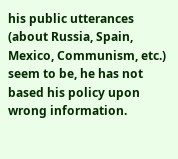his public utterances (about Russia, Spain, Mexico, Communism, etc.) seem to be, he has not based his policy upon wrong information.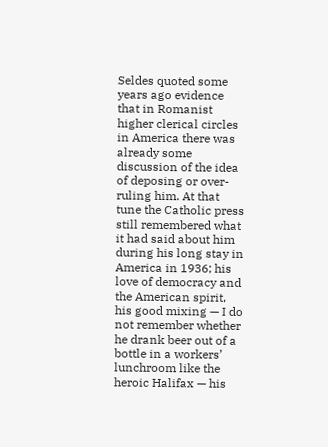Seldes quoted some years ago evidence that in Romanist higher clerical circles in America there was already some discussion of the idea of deposing or over-ruling him. At that tune the Catholic press still remembered what it had said about him during his long stay in America in 1936; his love of democracy and the American spirit, his good mixing — I do not remember whether he drank beer out of a bottle in a workers’ lunchroom like the heroic Halifax — his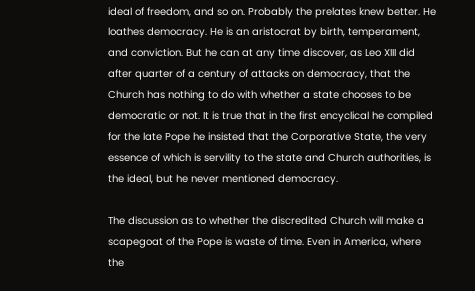ideal of freedom, and so on. Probably the prelates knew better. He loathes democracy. He is an aristocrat by birth, temperament, and conviction. But he can at any time discover, as Leo XIII did after quarter of a century of attacks on democracy, that the Church has nothing to do with whether a state chooses to be democratic or not. It is true that in the first encyclical he compiled for the late Pope he insisted that the Corporative State, the very essence of which is servility to the state and Church authorities, is the ideal, but he never mentioned democracy.

The discussion as to whether the discredited Church will make a scapegoat of the Pope is waste of time. Even in America, where the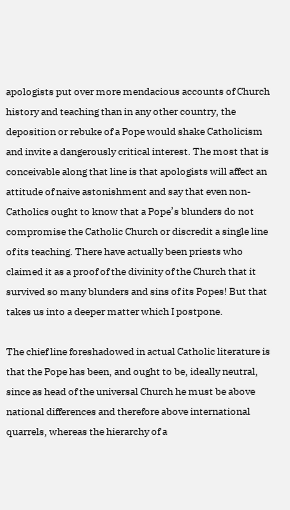apologists put over more mendacious accounts of Church history and teaching than in any other country, the deposition or rebuke of a Pope would shake Catholicism and invite a dangerously critical interest. The most that is conceivable along that line is that apologists will affect an attitude of naive astonishment and say that even non-Catholics ought to know that a Pope’s blunders do not compromise the Catholic Church or discredit a single line of its teaching. There have actually been priests who claimed it as a proof of the divinity of the Church that it survived so many blunders and sins of its Popes! But that takes us into a deeper matter which I postpone.

The chief line foreshadowed in actual Catholic literature is that the Pope has been, and ought to be, ideally neutral, since as head of the universal Church he must be above national differences and therefore above international quarrels, whereas the hierarchy of a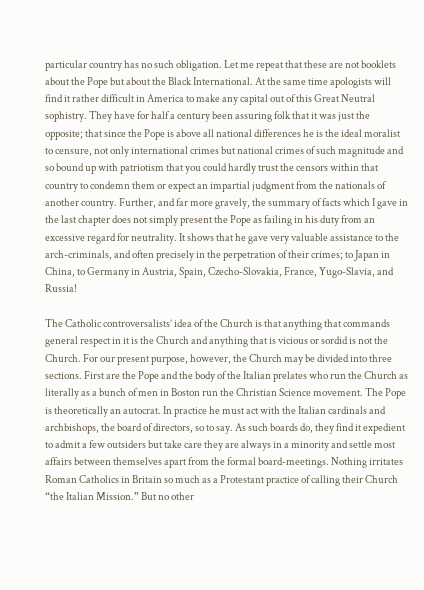particular country has no such obligation. Let me repeat that these are not booklets about the Pope but about the Black International. At the same time apologists will find it rather difficult in America to make any capital out of this Great Neutral sophistry. They have for half a century been assuring folk that it was just the opposite; that since the Pope is above all national differences he is the ideal moralist to censure, not only international crimes but national crimes of such magnitude and so bound up with patriotism that you could hardly trust the censors within that country to condemn them or expect an impartial judgment from the nationals of another country. Further, and far more gravely, the summary of facts which I gave in the last chapter does not simply present the Pope as failing in his duty from an excessive regard for neutrality. It shows that he gave very valuable assistance to the arch-criminals, and often precisely in the perpetration of their crimes; to Japan in China, to Germany in Austria, Spain, Czecho-Slovakia, France, Yugo-Slavia, and Russia!

The Catholic controversalists’ idea of the Church is that anything that commands general respect in it is the Church and anything that is vicious or sordid is not the Church. For our present purpose, however, the Church may be divided into three sections. First are the Pope and the body of the Italian prelates who run the Church as literally as a bunch of men in Boston run the Christian Science movement. The Pope is theoretically an autocrat. In practice he must act with the Italian cardinals and archbishops, the board of directors, so to say. As such boards do, they find it expedient to admit a few outsiders but take care they are always in a minority and settle most affairs between themselves apart from the formal board-meetings. Nothing irritates Roman Catholics in Britain so much as a Protestant practice of calling their Church “the Italian Mission.” But no other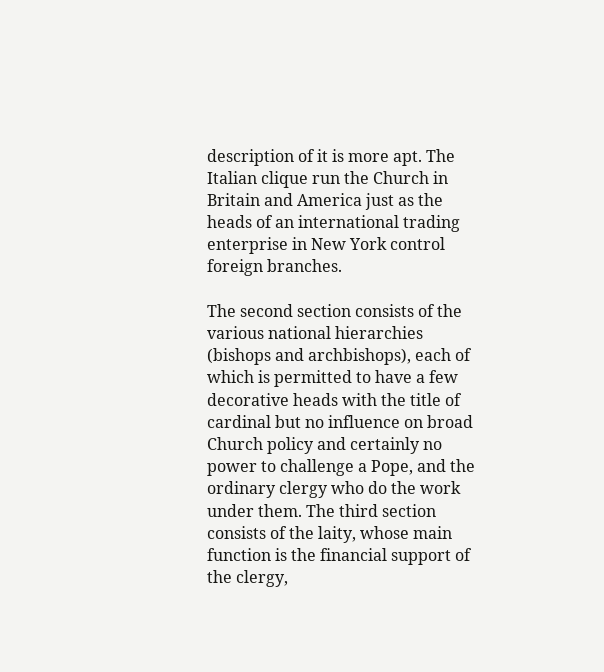description of it is more apt. The Italian clique run the Church in Britain and America just as the heads of an international trading enterprise in New York control foreign branches.

The second section consists of the various national hierarchies (bishops and archbishops), each of which is permitted to have a few decorative heads with the title of cardinal but no influence on broad Church policy and certainly no power to challenge a Pope, and the ordinary clergy who do the work under them. The third section consists of the laity, whose main function is the financial support of the clergy,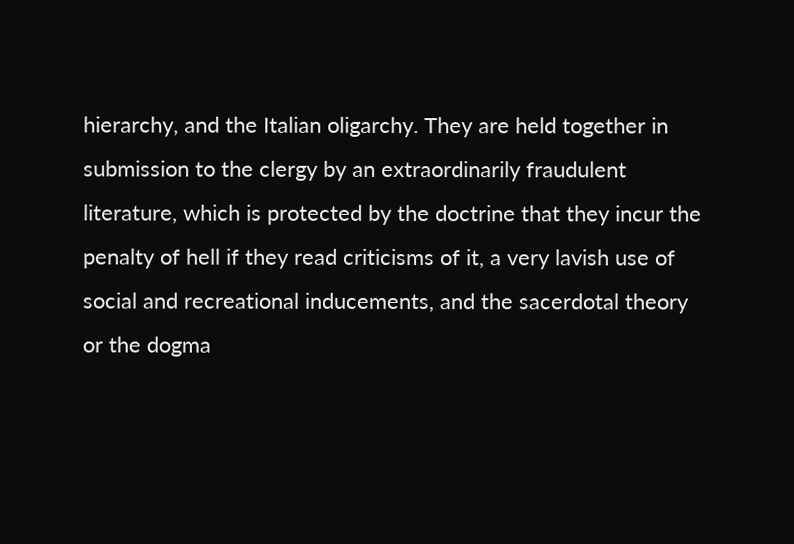hierarchy, and the Italian oligarchy. They are held together in submission to the clergy by an extraordinarily fraudulent literature, which is protected by the doctrine that they incur the penalty of hell if they read criticisms of it, a very lavish use of social and recreational inducements, and the sacerdotal theory or the dogma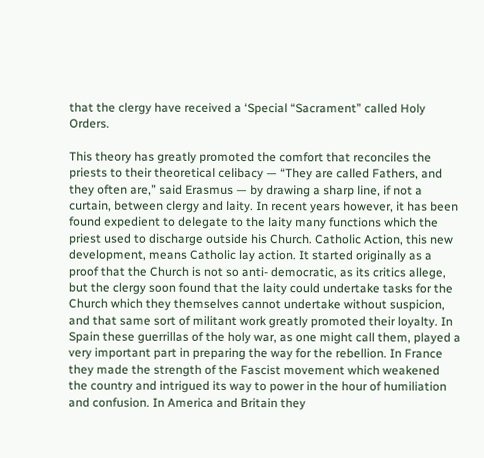that the clergy have received a ‘Special “Sacrament” called Holy Orders.

This theory has greatly promoted the comfort that reconciles the priests to their theoretical celibacy — “They are called Fathers, and they often are,” said Erasmus — by drawing a sharp line, if not a curtain, between clergy and laity. In recent years however, it has been found expedient to delegate to the laity many functions which the priest used to discharge outside his Church. Catholic Action, this new development, means Catholic lay action. It started originally as a proof that the Church is not so anti- democratic, as its critics allege, but the clergy soon found that the laity could undertake tasks for the Church which they themselves cannot undertake without suspicion, and that same sort of militant work greatly promoted their loyalty. In Spain these guerrillas of the holy war, as one might call them, played a very important part in preparing the way for the rebellion. In France they made the strength of the Fascist movement which weakened the country and intrigued its way to power in the hour of humiliation and confusion. In America and Britain they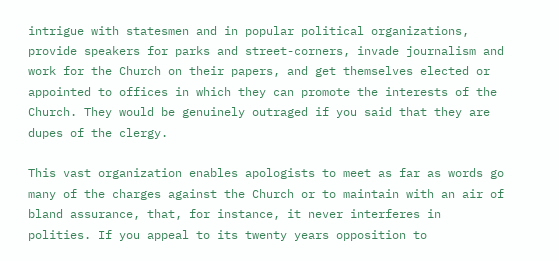intrigue with statesmen and in popular political organizations, provide speakers for parks and street-corners, invade journalism and work for the Church on their papers, and get themselves elected or appointed to offices in which they can promote the interests of the Church. They would be genuinely outraged if you said that they are dupes of the clergy.

This vast organization enables apologists to meet as far as words go many of the charges against the Church or to maintain with an air of bland assurance, that, for instance, it never interferes in polities. If you appeal to its twenty years opposition to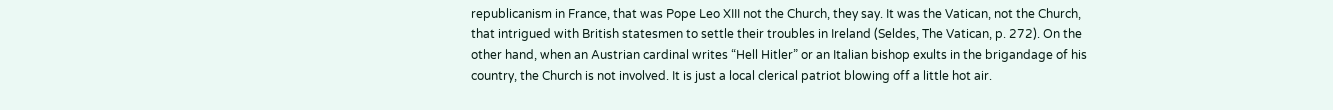republicanism in France, that was Pope Leo XIII not the Church, they say. It was the Vatican, not the Church, that intrigued with British statesmen to settle their troubles in Ireland (Seldes, The Vatican, p. 272). On the other hand, when an Austrian cardinal writes “Hell Hitler” or an Italian bishop exults in the brigandage of his country, the Church is not involved. It is just a local clerical patriot blowing off a little hot air.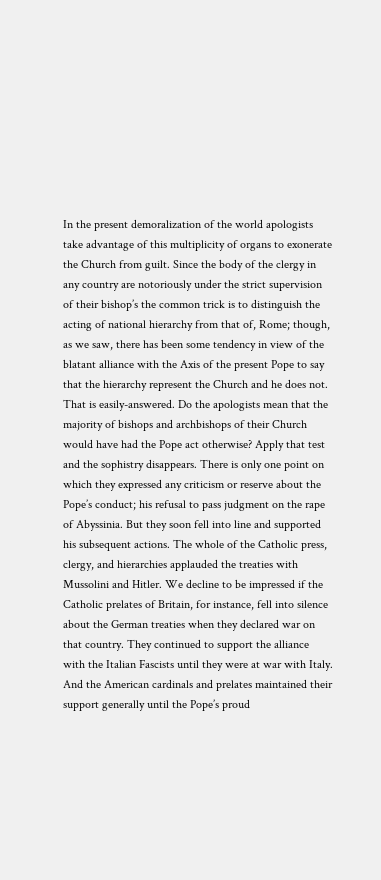In the present demoralization of the world apologists take advantage of this multiplicity of organs to exonerate the Church from guilt. Since the body of the clergy in any country are notoriously under the strict supervision of their bishop’s the common trick is to distinguish the acting of national hierarchy from that of, Rome; though, as we saw, there has been some tendency in view of the blatant alliance with the Axis of the present Pope to say that the hierarchy represent the Church and he does not. That is easily-answered. Do the apologists mean that the majority of bishops and archbishops of their Church would have had the Pope act otherwise? Apply that test and the sophistry disappears. There is only one point on which they expressed any criticism or reserve about the Pope’s conduct; his refusal to pass judgment on the rape of Abyssinia. But they soon fell into line and supported his subsequent actions. The whole of the Catholic press, clergy, and hierarchies applauded the treaties with Mussolini and Hitler. We decline to be impressed if the Catholic prelates of Britain, for instance, fell into silence about the German treaties when they declared war on that country. They continued to support the alliance with the Italian Fascists until they were at war with Italy. And the American cardinals and prelates maintained their support generally until the Pope’s proud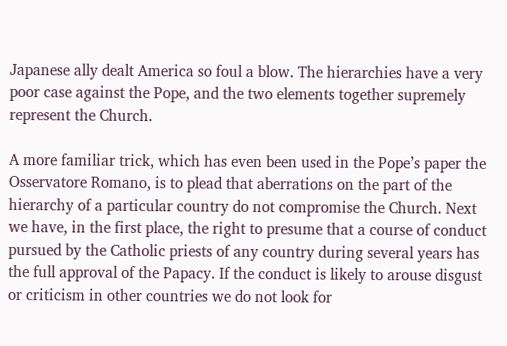Japanese ally dealt America so foul a blow. The hierarchies have a very poor case against the Pope, and the two elements together supremely represent the Church.

A more familiar trick, which has even been used in the Pope’s paper the Osservatore Romano, is to plead that aberrations on the part of the hierarchy of a particular country do not compromise the Church. Next we have, in the first place, the right to presume that a course of conduct pursued by the Catholic priests of any country during several years has the full approval of the Papacy. If the conduct is likely to arouse disgust or criticism in other countries we do not look for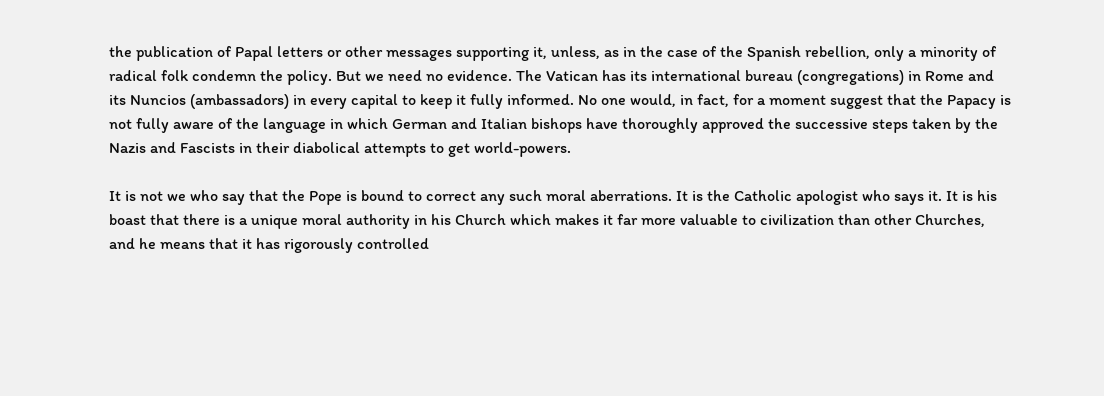the publication of Papal letters or other messages supporting it, unless, as in the case of the Spanish rebellion, only a minority of radical folk condemn the policy. But we need no evidence. The Vatican has its international bureau (congregations) in Rome and its Nuncios (ambassadors) in every capital to keep it fully informed. No one would, in fact, for a moment suggest that the Papacy is not fully aware of the language in which German and Italian bishops have thoroughly approved the successive steps taken by the Nazis and Fascists in their diabolical attempts to get world-powers.

It is not we who say that the Pope is bound to correct any such moral aberrations. It is the Catholic apologist who says it. It is his boast that there is a unique moral authority in his Church which makes it far more valuable to civilization than other Churches, and he means that it has rigorously controlled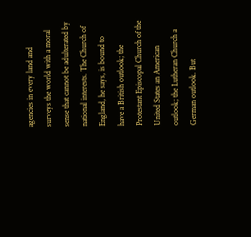agencies in every land and surveys the world with a moral sense that cannot be adulterated by national interests. The Church of England, he says, is bound to have a British outlook; the Protestant Episcopal Church of the United States an American outlook; the Lutheran Church a German outlook. But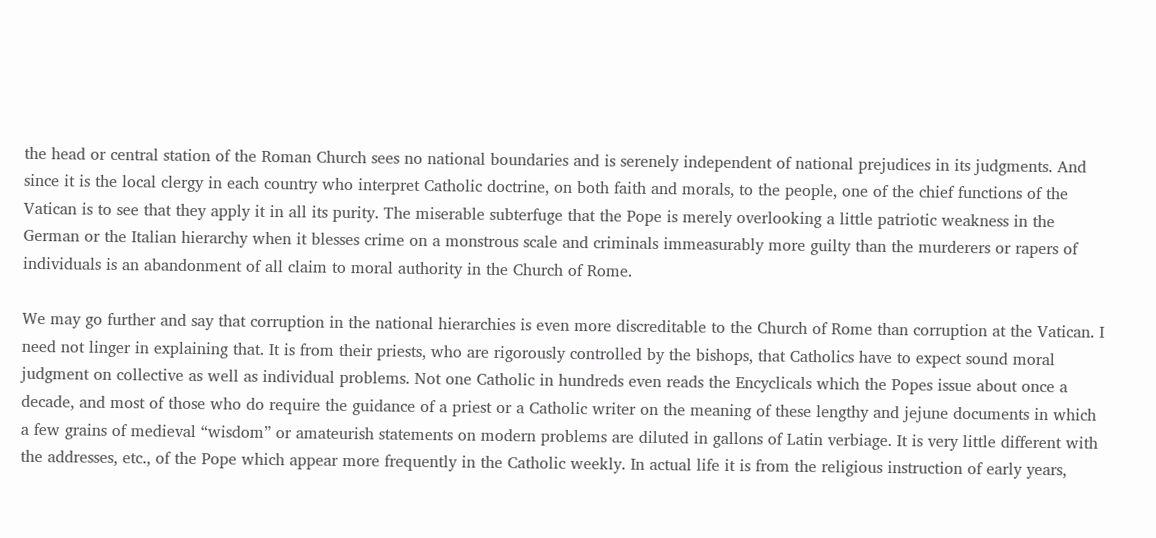the head or central station of the Roman Church sees no national boundaries and is serenely independent of national prejudices in its judgments. And since it is the local clergy in each country who interpret Catholic doctrine, on both faith and morals, to the people, one of the chief functions of the Vatican is to see that they apply it in all its purity. The miserable subterfuge that the Pope is merely overlooking a little patriotic weakness in the German or the Italian hierarchy when it blesses crime on a monstrous scale and criminals immeasurably more guilty than the murderers or rapers of individuals is an abandonment of all claim to moral authority in the Church of Rome.

We may go further and say that corruption in the national hierarchies is even more discreditable to the Church of Rome than corruption at the Vatican. I need not linger in explaining that. It is from their priests, who are rigorously controlled by the bishops, that Catholics have to expect sound moral judgment on collective as well as individual problems. Not one Catholic in hundreds even reads the Encyclicals which the Popes issue about once a decade, and most of those who do require the guidance of a priest or a Catholic writer on the meaning of these lengthy and jejune documents in which a few grains of medieval “wisdom” or amateurish statements on modern problems are diluted in gallons of Latin verbiage. It is very little different with the addresses, etc., of the Pope which appear more frequently in the Catholic weekly. In actual life it is from the religious instruction of early years,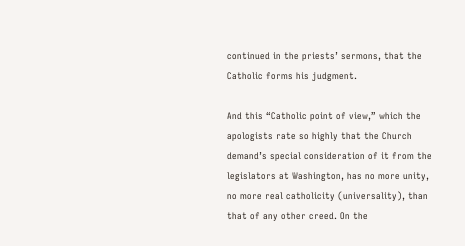continued in the priests’ sermons, that the Catholic forms his judgment.

And this “Catholic point of view,” which the apologists rate so highly that the Church demand’s special consideration of it from the legislators at Washington, has no more unity, no more real catholicity (universality), than that of any other creed. On the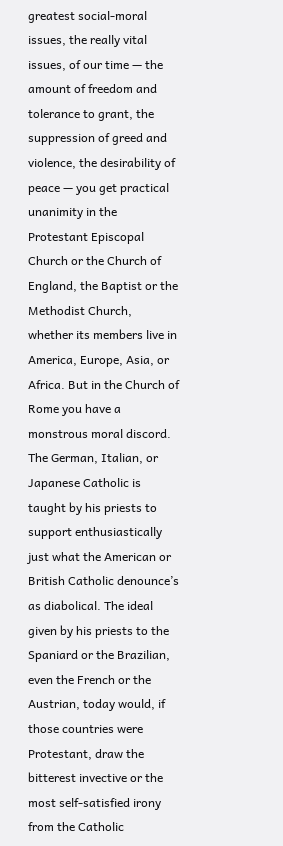greatest social-moral issues, the really vital issues, of our time — the amount of freedom and tolerance to grant, the suppression of greed and violence, the desirability of peace — you get practical unanimity in the Protestant Episcopal Church or the Church of England, the Baptist or the Methodist Church, whether its members live in America, Europe, Asia, or Africa. But in the Church of Rome you have a monstrous moral discord. The German, Italian, or Japanese Catholic is taught by his priests to support enthusiastically just what the American or British Catholic denounce’s as diabolical. The ideal given by his priests to the Spaniard or the Brazilian, even the French or the Austrian, today would, if those countries were Protestant, draw the bitterest invective or the most self-satisfied irony from the Catholic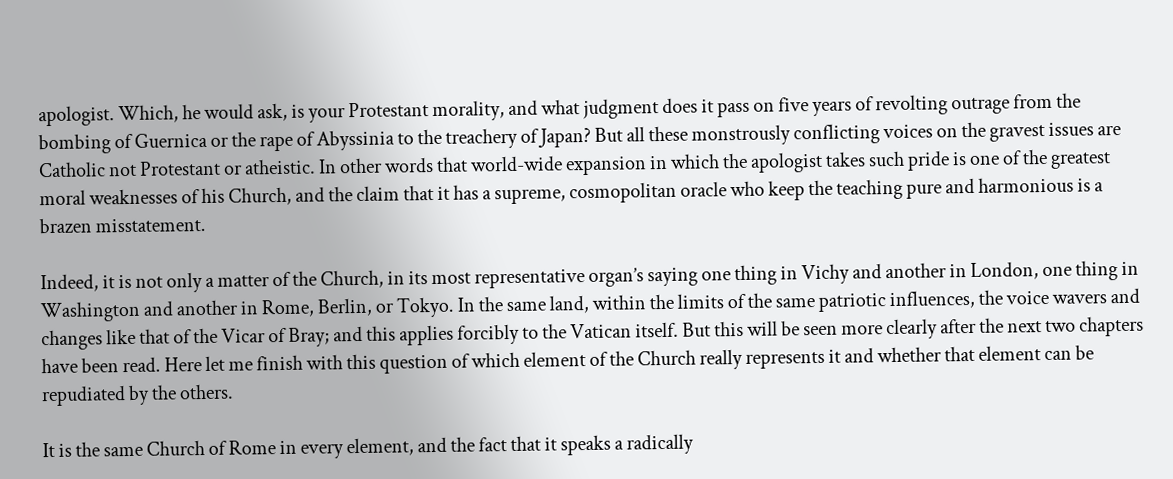apologist. Which, he would ask, is your Protestant morality, and what judgment does it pass on five years of revolting outrage from the bombing of Guernica or the rape of Abyssinia to the treachery of Japan? But all these monstrously conflicting voices on the gravest issues are Catholic not Protestant or atheistic. In other words that world-wide expansion in which the apologist takes such pride is one of the greatest moral weaknesses of his Church, and the claim that it has a supreme, cosmopolitan oracle who keep the teaching pure and harmonious is a brazen misstatement.

Indeed, it is not only a matter of the Church, in its most representative organ’s saying one thing in Vichy and another in London, one thing in Washington and another in Rome, Berlin, or Tokyo. In the same land, within the limits of the same patriotic influences, the voice wavers and changes like that of the Vicar of Bray; and this applies forcibly to the Vatican itself. But this will be seen more clearly after the next two chapters have been read. Here let me finish with this question of which element of the Church really represents it and whether that element can be repudiated by the others.

It is the same Church of Rome in every element, and the fact that it speaks a radically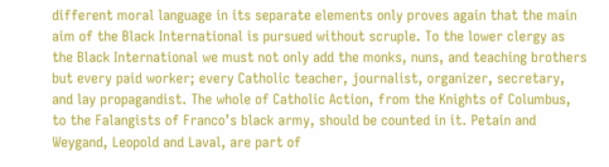different moral language in its separate elements only proves again that the main aim of the Black International is pursued without scruple. To the lower clergy as the Black International we must not only add the monks, nuns, and teaching brothers but every paid worker; every Catholic teacher, journalist, organizer, secretary, and lay propagandist. The whole of Catholic Action, from the Knights of Columbus, to the Falangists of Franco’s black army, should be counted in it. Petain and Weygand, Leopold and Laval, are part of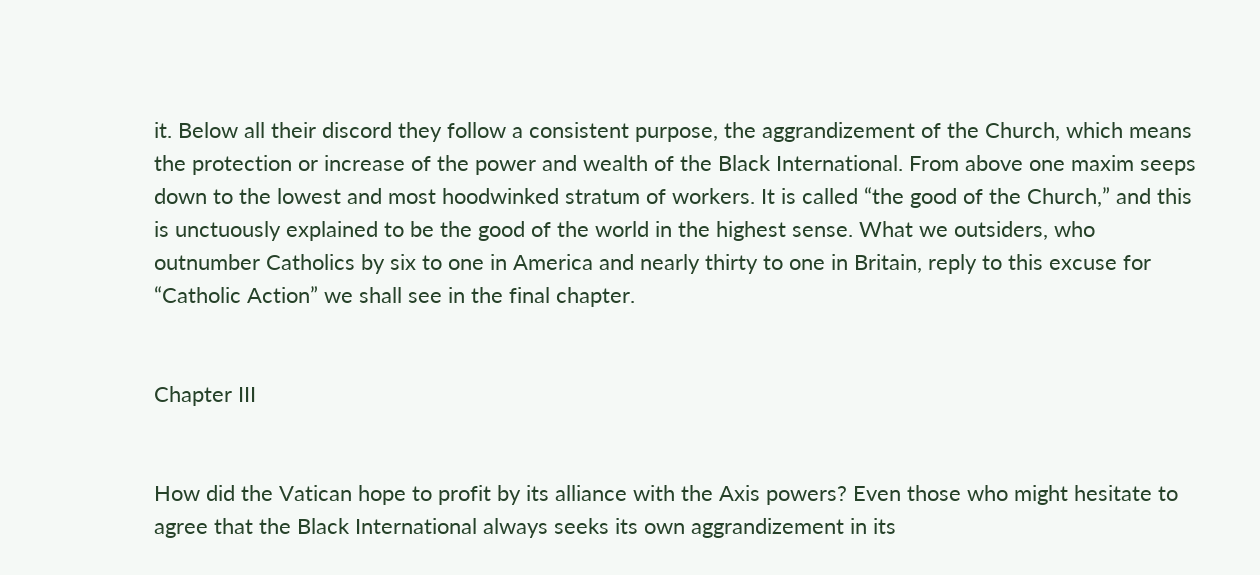it. Below all their discord they follow a consistent purpose, the aggrandizement of the Church, which means the protection or increase of the power and wealth of the Black International. From above one maxim seeps down to the lowest and most hoodwinked stratum of workers. It is called “the good of the Church,” and this is unctuously explained to be the good of the world in the highest sense. What we outsiders, who outnumber Catholics by six to one in America and nearly thirty to one in Britain, reply to this excuse for “Catholic Action” we shall see in the final chapter.


Chapter III


How did the Vatican hope to profit by its alliance with the Axis powers? Even those who might hesitate to agree that the Black International always seeks its own aggrandizement in its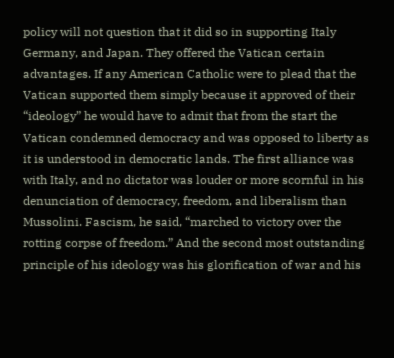policy will not question that it did so in supporting Italy Germany, and Japan. They offered the Vatican certain advantages. If any American Catholic were to plead that the Vatican supported them simply because it approved of their “ideology” he would have to admit that from the start the Vatican condemned democracy and was opposed to liberty as it is understood in democratic lands. The first alliance was with Italy, and no dictator was louder or more scornful in his denunciation of democracy, freedom, and liberalism than Mussolini. Fascism, he said, “marched to victory over the rotting corpse of freedom.” And the second most outstanding principle of his ideology was his glorification of war and his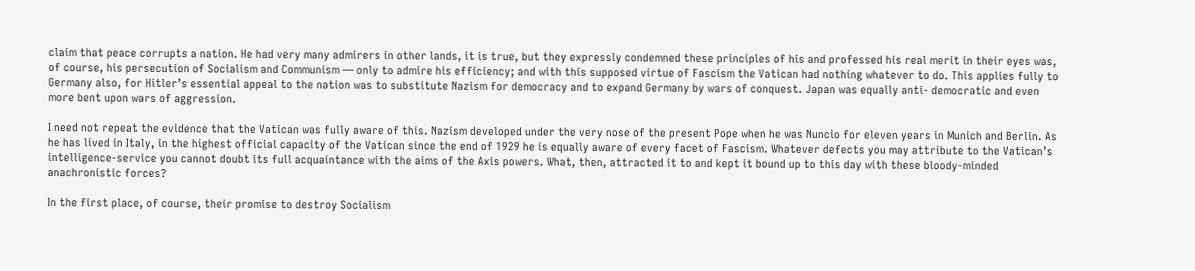claim that peace corrupts a nation. He had very many admirers in other lands, it is true, but they expressly condemned these principles of his and professed his real merit in their eyes was, of course, his persecution of Socialism and Communism — only to admire his efficiency; and with this supposed virtue of Fascism the Vatican had nothing whatever to do. This applies fully to Germany also, for Hitler’s essential appeal to the nation was to substitute Nazism for democracy and to expand Germany by wars of conquest. Japan was equally anti- democratic and even more bent upon wars of aggression.

I need not repeat the evidence that the Vatican was fully aware of this. Nazism developed under the very nose of the present Pope when he was Nuncio for eleven years in Munich and Berlin. As he has lived in Italy, in the highest official capacity of the Vatican since the end of 1929 he is equally aware of every facet of Fascism. Whatever defects you may attribute to the Vatican’s intelligence-service you cannot doubt its full acquaintance with the aims of the Axis powers. What, then, attracted it to and kept it bound up to this day with these bloody-minded anachronistic forces?

In the first place, of course, their promise to destroy Socialism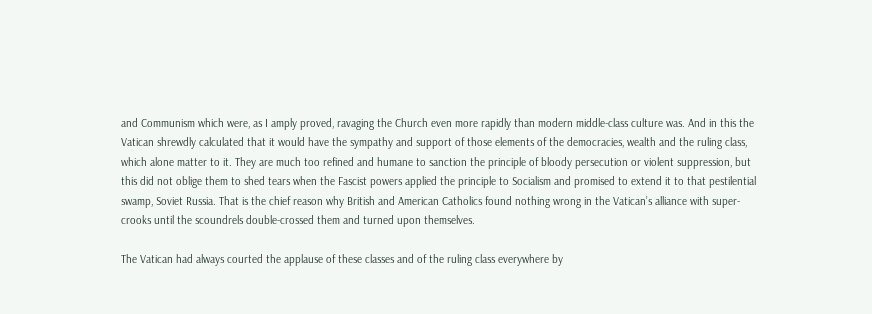and Communism which were, as I amply proved, ravaging the Church even more rapidly than modern middle-class culture was. And in this the Vatican shrewdly calculated that it would have the sympathy and support of those elements of the democracies, wealth and the ruling class, which alone matter to it. They are much too refined and humane to sanction the principle of bloody persecution or violent suppression, but this did not oblige them to shed tears when the Fascist powers applied the principle to Socialism and promised to extend it to that pestilential swamp, Soviet Russia. That is the chief reason why British and American Catholics found nothing wrong in the Vatican’s alliance with super-crooks until the scoundrels double-crossed them and turned upon themselves.

The Vatican had always courted the applause of these classes and of the ruling class everywhere by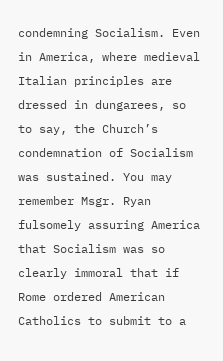condemning Socialism. Even in America, where medieval Italian principles are dressed in dungarees, so to say, the Church’s condemnation of Socialism was sustained. You may remember Msgr. Ryan fulsomely assuring America that Socialism was so clearly immoral that if Rome ordered American Catholics to submit to a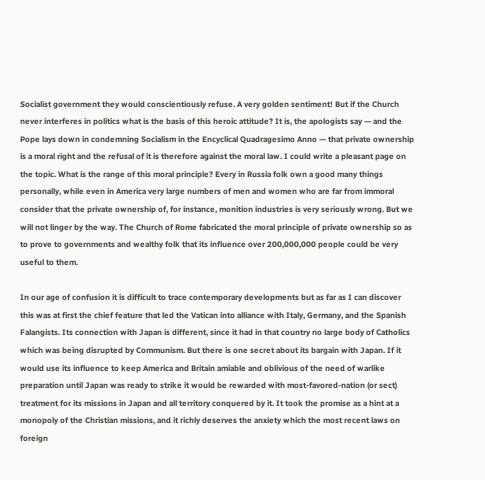Socialist government they would conscientiously refuse. A very golden sentiment! But if the Church never interferes in politics what is the basis of this heroic attitude? It is, the apologists say — and the Pope lays down in condemning Socialism in the Encyclical Quadragesimo Anno — that private ownership is a moral right and the refusal of it is therefore against the moral law. I could write a pleasant page on the topic. What is the range of this moral principle? Every in Russia folk own a good many things personally, while even in America very large numbers of men and women who are far from immoral consider that the private ownership of, for instance, monition industries is very seriously wrong. But we will not linger by the way. The Church of Rome fabricated the moral principle of private ownership so as to prove to governments and wealthy folk that its influence over 200,000,000 people could be very useful to them.

In our age of confusion it is difficult to trace contemporary developments but as far as I can discover this was at first the chief feature that led the Vatican into alliance with Italy, Germany, and the Spanish Falangists. Its connection with Japan is different, since it had in that country no large body of Catholics which was being disrupted by Communism. But there is one secret about its bargain with Japan. If it would use its influence to keep America and Britain amiable and oblivious of the need of warlike preparation until Japan was ready to strike it would be rewarded with most-favored-nation (or sect) treatment for its missions in Japan and all territory conquered by it. It took the promise as a hint at a monopoly of the Christian missions, and it richly deserves the anxiety which the most recent laws on foreign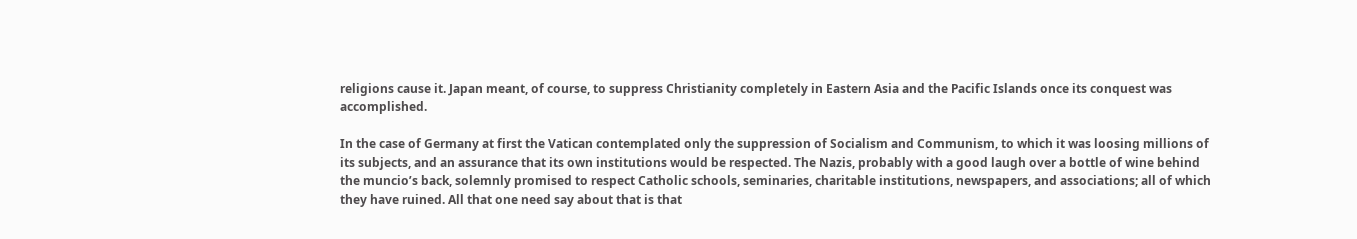religions cause it. Japan meant, of course, to suppress Christianity completely in Eastern Asia and the Pacific Islands once its conquest was accomplished.

In the case of Germany at first the Vatican contemplated only the suppression of Socialism and Communism, to which it was loosing millions of its subjects, and an assurance that its own institutions would be respected. The Nazis, probably with a good laugh over a bottle of wine behind the muncio’s back, solemnly promised to respect Catholic schools, seminaries, charitable institutions, newspapers, and associations; all of which they have ruined. All that one need say about that is that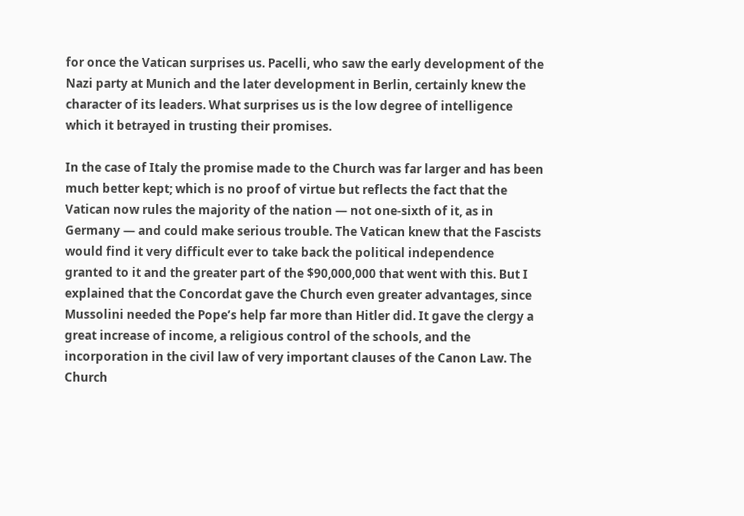for once the Vatican surprises us. Pacelli, who saw the early development of the Nazi party at Munich and the later development in Berlin, certainly knew the character of its leaders. What surprises us is the low degree of intelligence which it betrayed in trusting their promises.

In the case of Italy the promise made to the Church was far larger and has been much better kept; which is no proof of virtue but reflects the fact that the Vatican now rules the majority of the nation — not one-sixth of it, as in Germany — and could make serious trouble. The Vatican knew that the Fascists would find it very difficult ever to take back the political independence granted to it and the greater part of the $90,000,000 that went with this. But I explained that the Concordat gave the Church even greater advantages, since Mussolini needed the Pope’s help far more than Hitler did. It gave the clergy a great increase of income, a religious control of the schools, and the incorporation in the civil law of very important clauses of the Canon Law. The Church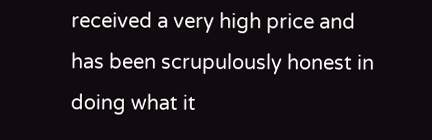received a very high price and has been scrupulously honest in doing what it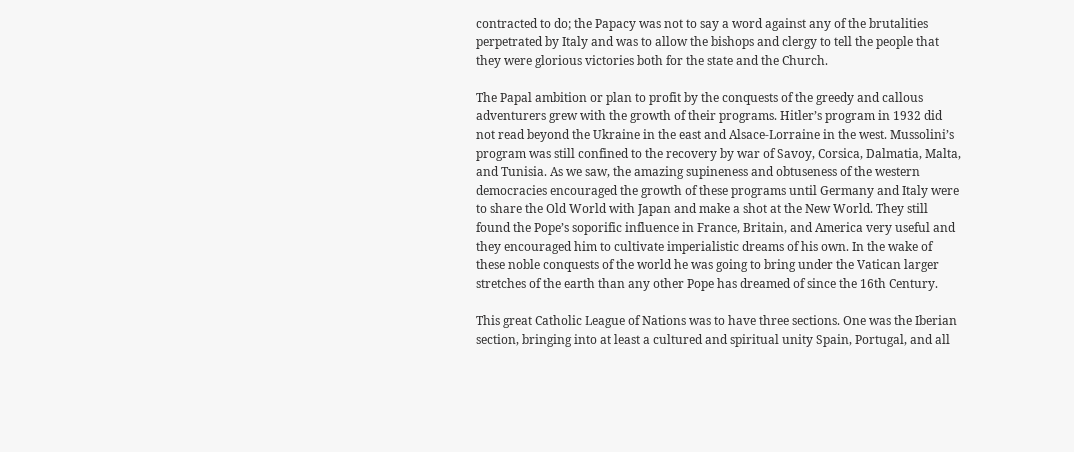contracted to do; the Papacy was not to say a word against any of the brutalities perpetrated by Italy and was to allow the bishops and clergy to tell the people that they were glorious victories both for the state and the Church.

The Papal ambition or plan to profit by the conquests of the greedy and callous adventurers grew with the growth of their programs. Hitler’s program in 1932 did not read beyond the Ukraine in the east and Alsace-Lorraine in the west. Mussolini’s program was still confined to the recovery by war of Savoy, Corsica, Dalmatia, Malta, and Tunisia. As we saw, the amazing supineness and obtuseness of the western democracies encouraged the growth of these programs until Germany and Italy were to share the Old World with Japan and make a shot at the New World. They still found the Pope’s soporific influence in France, Britain, and America very useful and they encouraged him to cultivate imperialistic dreams of his own. In the wake of these noble conquests of the world he was going to bring under the Vatican larger stretches of the earth than any other Pope has dreamed of since the 16th Century.

This great Catholic League of Nations was to have three sections. One was the Iberian section, bringing into at least a cultured and spiritual unity Spain, Portugal, and all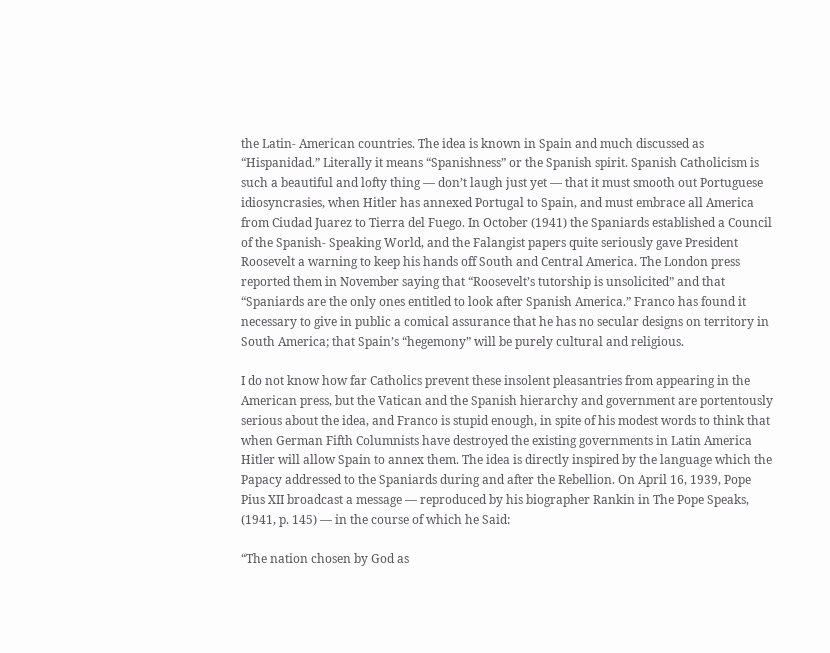the Latin- American countries. The idea is known in Spain and much discussed as “Hispanidad.” Literally it means “Spanishness” or the Spanish spirit. Spanish Catholicism is such a beautiful and lofty thing — don’t laugh just yet — that it must smooth out Portuguese idiosyncrasies, when Hitler has annexed Portugal to Spain, and must embrace all America from Ciudad Juarez to Tierra del Fuego. In October (1941) the Spaniards established a Council of the Spanish- Speaking World, and the Falangist papers quite seriously gave President Roosevelt a warning to keep his hands off South and Central America. The London press reported them in November saying that “Roosevelt’s tutorship is unsolicited” and that “Spaniards are the only ones entitled to look after Spanish America.” Franco has found it necessary to give in public a comical assurance that he has no secular designs on territory in South America; that Spain’s “hegemony” will be purely cultural and religious.

I do not know how far Catholics prevent these insolent pleasantries from appearing in the American press, but the Vatican and the Spanish hierarchy and government are portentously serious about the idea, and Franco is stupid enough, in spite of his modest words to think that when German Fifth Columnists have destroyed the existing governments in Latin America Hitler will allow Spain to annex them. The idea is directly inspired by the language which the Papacy addressed to the Spaniards during and after the Rebellion. On April 16, 1939, Pope Pius XII broadcast a message — reproduced by his biographer Rankin in The Pope Speaks, (1941, p. 145) — in the course of which he Said:

“The nation chosen by God as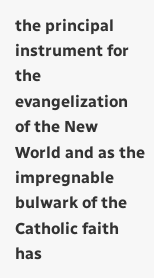the principal instrument for the evangelization of the New World and as the impregnable bulwark of the Catholic faith has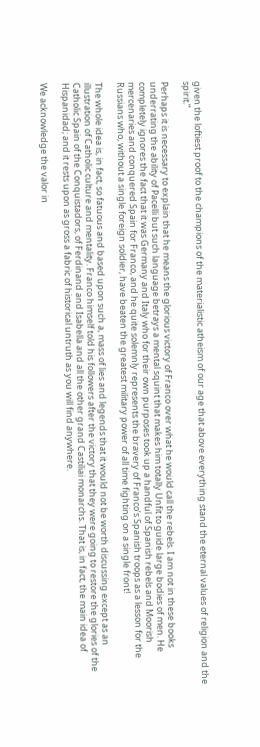given the loftiest proof to the champions of the materialistic atheism of our age that above everything stand the eternal values of religion and the spirit.”

Perhaps it is necessary to explain that he means the glorious victory of Franco over what he would call the rebels. I am not in these books underrating the ability of Pacelli but such language betrays a mental squint that makes him totally Unfit to guide large bodies of men. He completely ignores the fact that it was Germany and Italy who for their own purposes took up a handful of Spanish rebels and Moorish mercenaries and conquered Spain for Franco, and he quite solemnly represents the bravery of Franco’s Spanish troops as a lesson for the Russians who, without a single foreign soldier, have beaten the greatest military power of all time fighting on a single front!

The whole idea is, in fact, so fatuous and based upon such a, mass of lies and legends that it would not be worth discussing except as an illustration of Catholic culture and mentality. Franco himself told his followers after the victory that they were going to restore the glories of the Catholic Spain of the Conquistadors, of Ferdinand and Isabella and all the other grand Castiliai monarchs. That is, in fact, the main idea of Hispanidad; and it rests upon as gross a fabric of historical untruth as you will find anywhere.

We acknowledge the valor in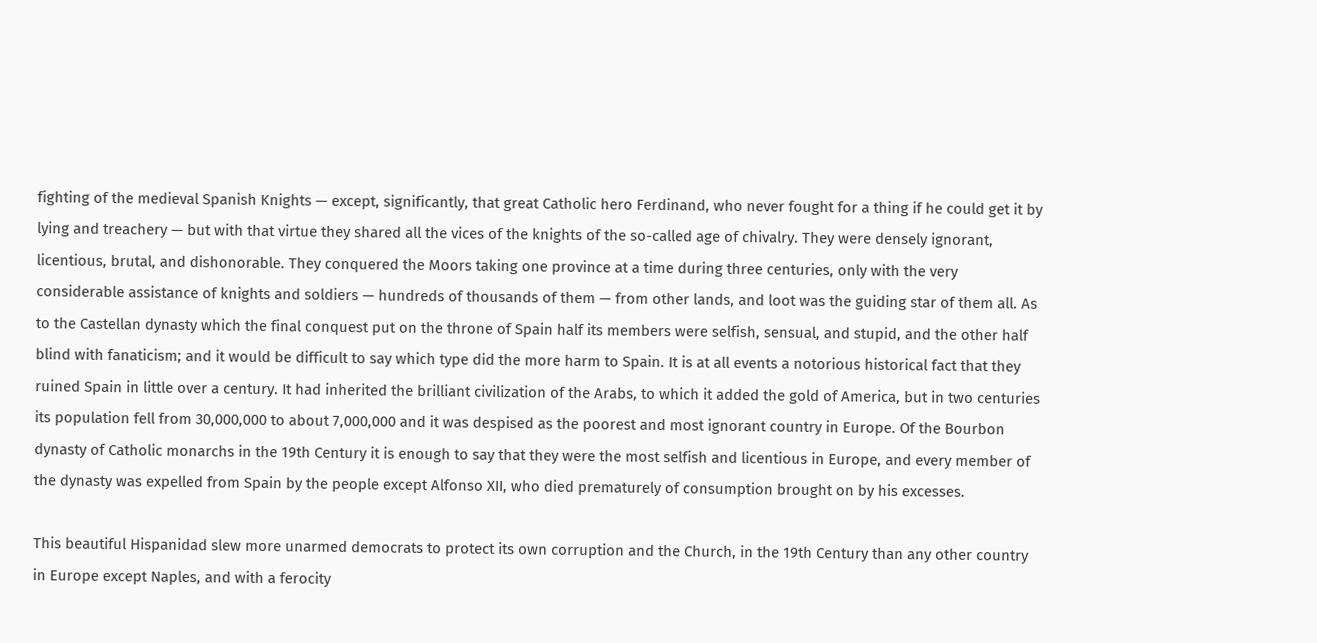fighting of the medieval Spanish Knights — except, significantly, that great Catholic hero Ferdinand, who never fought for a thing if he could get it by lying and treachery — but with that virtue they shared all the vices of the knights of the so-called age of chivalry. They were densely ignorant, licentious, brutal, and dishonorable. They conquered the Moors taking one province at a time during three centuries, only with the very considerable assistance of knights and soldiers — hundreds of thousands of them — from other lands, and loot was the guiding star of them all. As to the Castellan dynasty which the final conquest put on the throne of Spain half its members were selfish, sensual, and stupid, and the other half blind with fanaticism; and it would be difficult to say which type did the more harm to Spain. It is at all events a notorious historical fact that they ruined Spain in little over a century. It had inherited the brilliant civilization of the Arabs, to which it added the gold of America, but in two centuries its population fell from 30,000,000 to about 7,000,000 and it was despised as the poorest and most ignorant country in Europe. Of the Bourbon dynasty of Catholic monarchs in the 19th Century it is enough to say that they were the most selfish and licentious in Europe, and every member of the dynasty was expelled from Spain by the people except Alfonso XII, who died prematurely of consumption brought on by his excesses.

This beautiful Hispanidad slew more unarmed democrats to protect its own corruption and the Church, in the 19th Century than any other country in Europe except Naples, and with a ferocity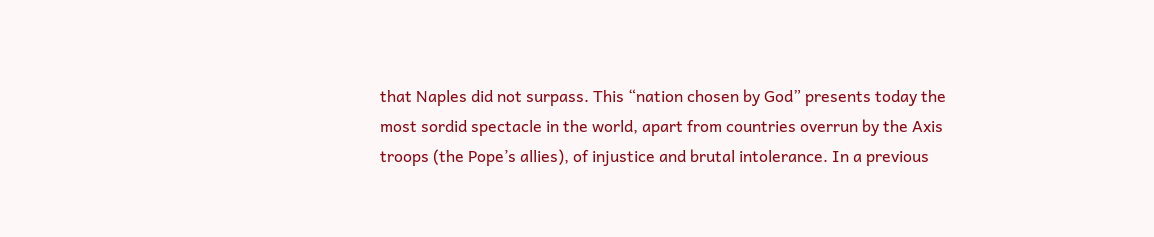that Naples did not surpass. This “nation chosen by God” presents today the most sordid spectacle in the world, apart from countries overrun by the Axis troops (the Pope’s allies), of injustice and brutal intolerance. In a previous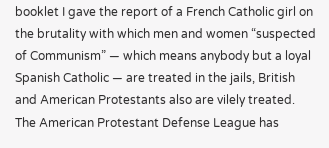booklet I gave the report of a French Catholic girl on the brutality with which men and women “suspected of Communism” — which means anybody but a loyal Spanish Catholic — are treated in the jails, British and American Protestants also are vilely treated. The American Protestant Defense League has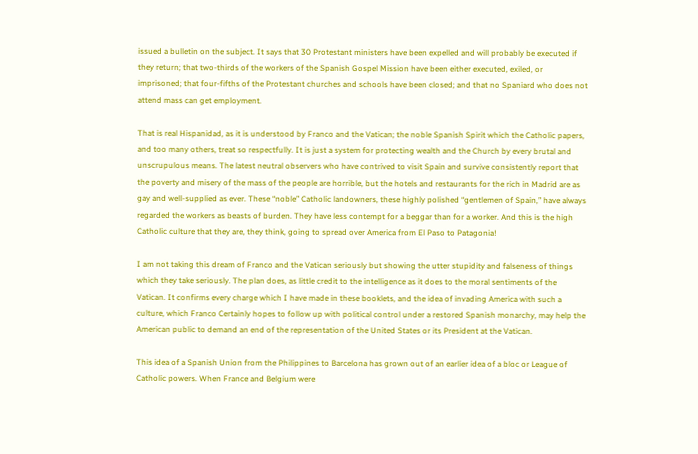issued a bulletin on the subject. It says that 30 Protestant ministers have been expelled and will probably be executed if they return; that two-thirds of the workers of the Spanish Gospel Mission have been either executed, exiled, or imprisoned; that four-fifths of the Protestant churches and schools have been closed; and that no Spaniard who does not attend mass can get employment.

That is real Hispanidad, as it is understood by Franco and the Vatican; the noble Spanish Spirit which the Catholic papers, and too many others, treat so respectfully. It is just a system for protecting wealth and the Church by every brutal and unscrupulous means. The latest neutral observers who have contrived to visit Spain and survive consistently report that the poverty and misery of the mass of the people are horrible, but the hotels and restaurants for the rich in Madrid are as gay and well-supplied as ever. These “noble” Catholic landowners, these highly polished “gentlemen of Spain,” have always regarded the workers as beasts of burden. They have less contempt for a beggar than for a worker. And this is the high Catholic culture that they are, they think, going to spread over America from El Paso to Patagonia!

I am not taking this dream of Franco and the Vatican seriously but showing the utter stupidity and falseness of things which they take seriously. The plan does, as little credit to the intelligence as it does to the moral sentiments of the Vatican. It confirms every charge which I have made in these booklets, and the idea of invading America with such a culture, which Franco Certainly hopes to follow up with political control under a restored Spanish monarchy, may help the American public to demand an end of the representation of the United States or its President at the Vatican.

This idea of a Spanish Union from the Philippines to Barcelona has grown out of an earlier idea of a bloc or League of Catholic powers. When France and Belgium were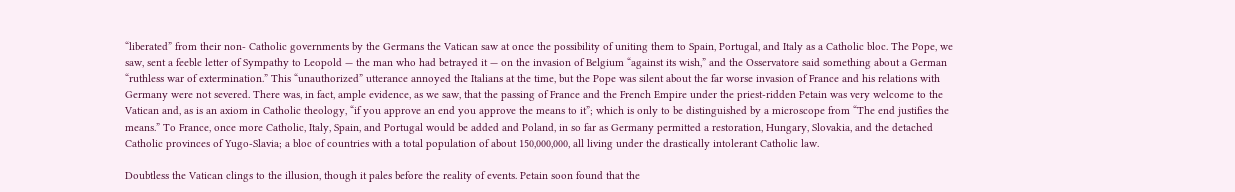“liberated” from their non- Catholic governments by the Germans the Vatican saw at once the possibility of uniting them to Spain, Portugal, and Italy as a Catholic bloc. The Pope, we saw, sent a feeble letter of Sympathy to Leopold — the man who had betrayed it — on the invasion of Belgium “against its wish,” and the Osservatore said something about a German “ruthless war of extermination.” This “unauthorized” utterance annoyed the Italians at the time, but the Pope was silent about the far worse invasion of France and his relations with Germany were not severed. There was, in fact, ample evidence, as we saw, that the passing of France and the French Empire under the priest-ridden Petain was very welcome to the Vatican and, as is an axiom in Catholic theology, “if you approve an end you approve the means to it”; which is only to be distinguished by a microscope from “The end justifies the means.” To France, once more Catholic, Italy, Spain, and Portugal would be added and Poland, in so far as Germany permitted a restoration, Hungary, Slovakia, and the detached Catholic provinces of Yugo-Slavia; a bloc of countries with a total population of about 150,000,000, all living under the drastically intolerant Catholic law.

Doubtless the Vatican clings to the illusion, though it pales before the reality of events. Petain soon found that the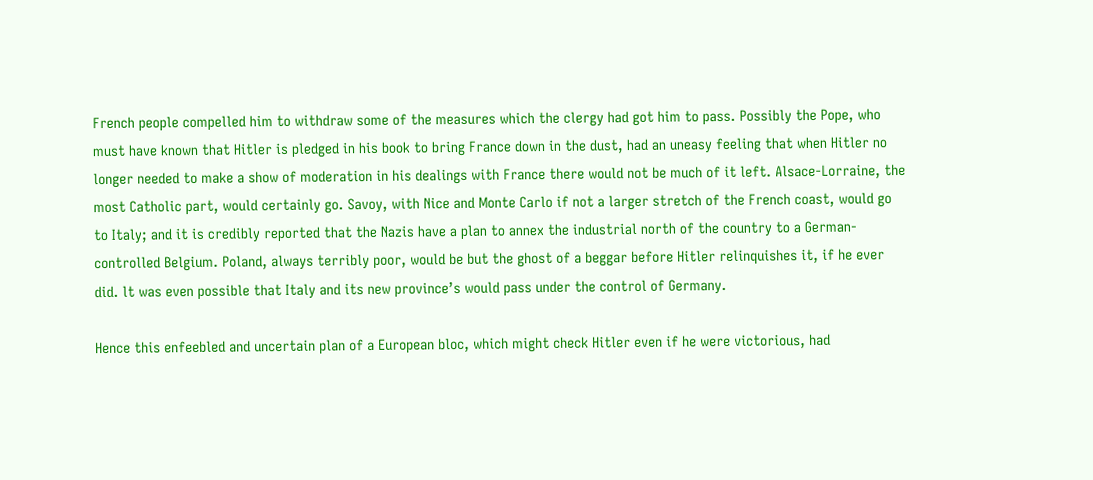French people compelled him to withdraw some of the measures which the clergy had got him to pass. Possibly the Pope, who must have known that Hitler is pledged in his book to bring France down in the dust, had an uneasy feeling that when Hitler no longer needed to make a show of moderation in his dealings with France there would not be much of it left. Alsace-Lorraine, the most Catholic part, would certainly go. Savoy, with Nice and Monte Carlo if not a larger stretch of the French coast, would go to Italy; and it is credibly reported that the Nazis have a plan to annex the industrial north of the country to a German-controlled Belgium. Poland, always terribly poor, would be but the ghost of a beggar before Hitler relinquishes it, if he ever did. lt was even possible that Italy and its new province’s would pass under the control of Germany.

Hence this enfeebled and uncertain plan of a European bloc, which might check Hitler even if he were victorious, had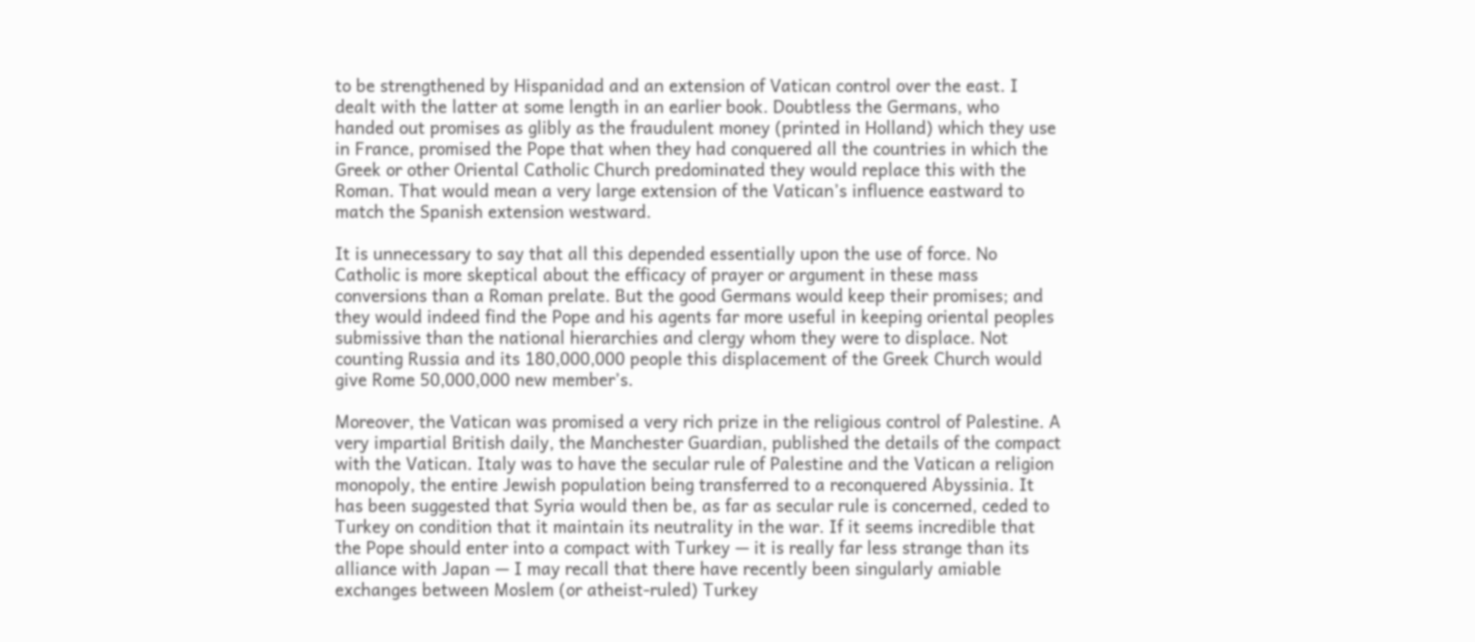to be strengthened by Hispanidad and an extension of Vatican control over the east. I dealt with the latter at some length in an earlier book. Doubtless the Germans, who handed out promises as glibly as the fraudulent money (printed in Holland) which they use in France, promised the Pope that when they had conquered all the countries in which the Greek or other Oriental Catholic Church predominated they would replace this with the Roman. That would mean a very large extension of the Vatican’s influence eastward to match the Spanish extension westward.

It is unnecessary to say that all this depended essentially upon the use of force. No Catholic is more skeptical about the efficacy of prayer or argument in these mass conversions than a Roman prelate. But the good Germans would keep their promises; and they would indeed find the Pope and his agents far more useful in keeping oriental peoples submissive than the national hierarchies and clergy whom they were to displace. Not counting Russia and its 180,000,000 people this displacement of the Greek Church would give Rome 50,000,000 new member’s.

Moreover, the Vatican was promised a very rich prize in the religious control of Palestine. A very impartial British daily, the Manchester Guardian, published the details of the compact with the Vatican. Italy was to have the secular rule of Palestine and the Vatican a religion monopoly, the entire Jewish population being transferred to a reconquered Abyssinia. It has been suggested that Syria would then be, as far as secular rule is concerned, ceded to Turkey on condition that it maintain its neutrality in the war. If it seems incredible that the Pope should enter into a compact with Turkey — it is really far less strange than its alliance with Japan — I may recall that there have recently been singularly amiable exchanges between Moslem (or atheist-ruled) Turkey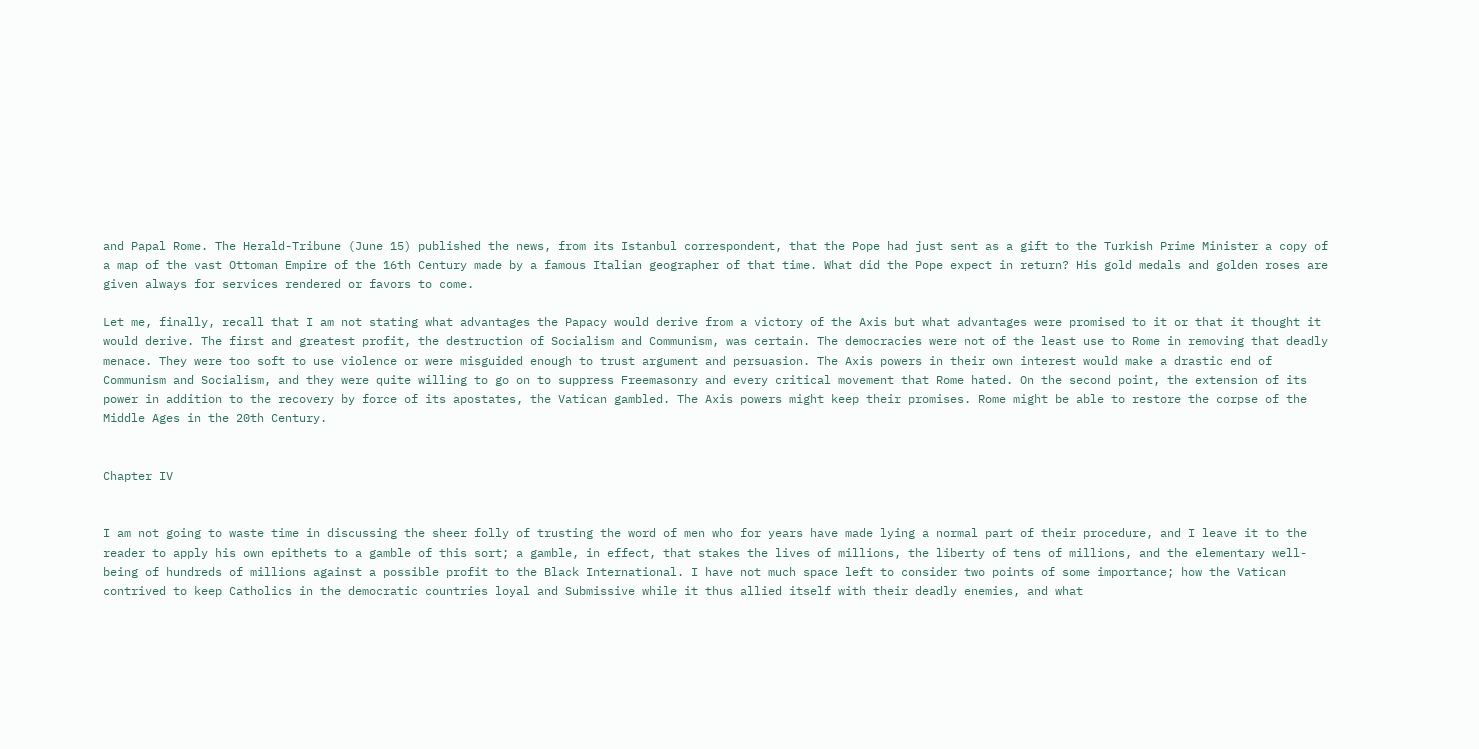and Papal Rome. The Herald-Tribune (June 15) published the news, from its Istanbul correspondent, that the Pope had just sent as a gift to the Turkish Prime Minister a copy of a map of the vast Ottoman Empire of the 16th Century made by a famous Italian geographer of that time. What did the Pope expect in return? His gold medals and golden roses are given always for services rendered or favors to come.

Let me, finally, recall that I am not stating what advantages the Papacy would derive from a victory of the Axis but what advantages were promised to it or that it thought it would derive. The first and greatest profit, the destruction of Socialism and Communism, was certain. The democracies were not of the least use to Rome in removing that deadly menace. They were too soft to use violence or were misguided enough to trust argument and persuasion. The Axis powers in their own interest would make a drastic end of Communism and Socialism, and they were quite willing to go on to suppress Freemasonry and every critical movement that Rome hated. On the second point, the extension of its power in addition to the recovery by force of its apostates, the Vatican gambled. The Axis powers might keep their promises. Rome might be able to restore the corpse of the Middle Ages in the 20th Century.


Chapter IV


I am not going to waste time in discussing the sheer folly of trusting the word of men who for years have made lying a normal part of their procedure, and I leave it to the reader to apply his own epithets to a gamble of this sort; a gamble, in effect, that stakes the lives of millions, the liberty of tens of millions, and the elementary well-being of hundreds of millions against a possible profit to the Black International. I have not much space left to consider two points of some importance; how the Vatican contrived to keep Catholics in the democratic countries loyal and Submissive while it thus allied itself with their deadly enemies, and what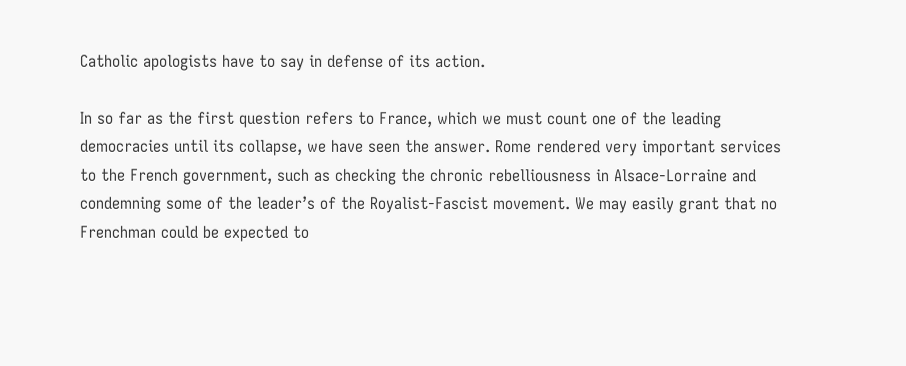Catholic apologists have to say in defense of its action.

In so far as the first question refers to France, which we must count one of the leading democracies until its collapse, we have seen the answer. Rome rendered very important services to the French government, such as checking the chronic rebelliousness in Alsace-Lorraine and condemning some of the leader’s of the Royalist-Fascist movement. We may easily grant that no Frenchman could be expected to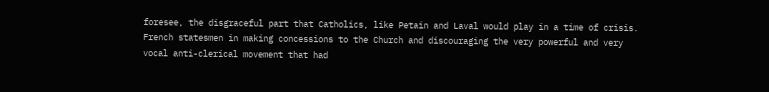foresee, the disgraceful part that Catholics, like Petain and Laval would play in a time of crisis. French statesmen in making concessions to the Church and discouraging the very powerful and very vocal anti-clerical movement that had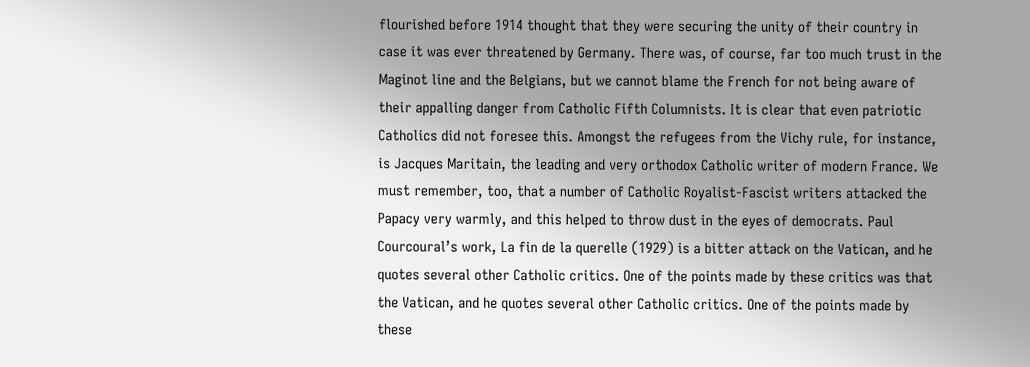flourished before 1914 thought that they were securing the unity of their country in case it was ever threatened by Germany. There was, of course, far too much trust in the Maginot line and the Belgians, but we cannot blame the French for not being aware of their appalling danger from Catholic Fifth Columnists. It is clear that even patriotic Catholics did not foresee this. Amongst the refugees from the Vichy rule, for instance, is Jacques Maritain, the leading and very orthodox Catholic writer of modern France. We must remember, too, that a number of Catholic Royalist-Fascist writers attacked the Papacy very warmly, and this helped to throw dust in the eyes of democrats. Paul Courcoural’s work, La fin de la querelle (1929) is a bitter attack on the Vatican, and he quotes several other Catholic critics. One of the points made by these critics was that the Vatican, and he quotes several other Catholic critics. One of the points made by these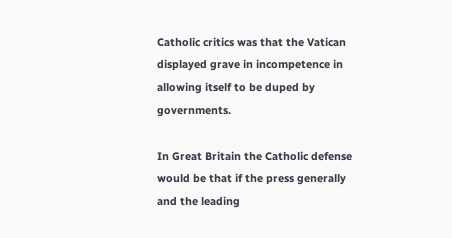Catholic critics was that the Vatican displayed grave in incompetence in allowing itself to be duped by governments.

In Great Britain the Catholic defense would be that if the press generally and the leading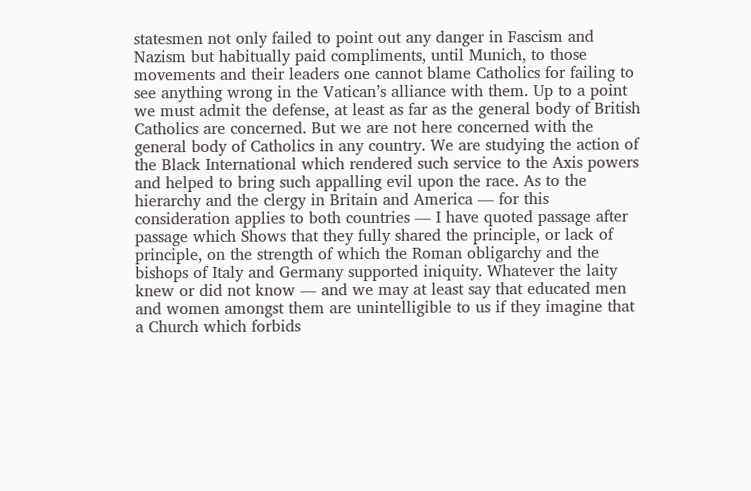statesmen not only failed to point out any danger in Fascism and Nazism but habitually paid compliments, until Munich, to those movements and their leaders one cannot blame Catholics for failing to see anything wrong in the Vatican’s alliance with them. Up to a point we must admit the defense, at least as far as the general body of British Catholics are concerned. But we are not here concerned with the general body of Catholics in any country. We are studying the action of the Black International which rendered such service to the Axis powers and helped to bring such appalling evil upon the race. As to the hierarchy and the clergy in Britain and America — for this consideration applies to both countries — I have quoted passage after passage which Shows that they fully shared the principle, or lack of principle, on the strength of which the Roman obligarchy and the bishops of Italy and Germany supported iniquity. Whatever the laity knew or did not know — and we may at least say that educated men and women amongst them are unintelligible to us if they imagine that a Church which forbids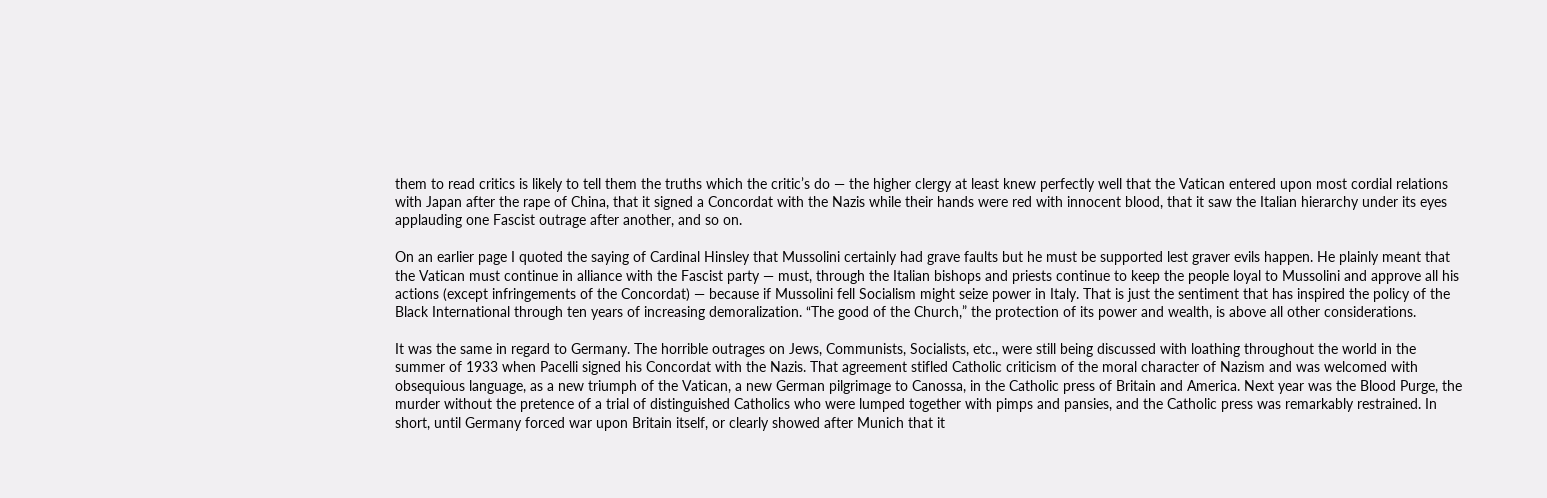them to read critics is likely to tell them the truths which the critic’s do — the higher clergy at least knew perfectly well that the Vatican entered upon most cordial relations with Japan after the rape of China, that it signed a Concordat with the Nazis while their hands were red with innocent blood, that it saw the Italian hierarchy under its eyes applauding one Fascist outrage after another, and so on.

On an earlier page I quoted the saying of Cardinal Hinsley that Mussolini certainly had grave faults but he must be supported lest graver evils happen. He plainly meant that the Vatican must continue in alliance with the Fascist party — must, through the Italian bishops and priests continue to keep the people loyal to Mussolini and approve all his actions (except infringements of the Concordat) — because if Mussolini fell Socialism might seize power in Italy. That is just the sentiment that has inspired the policy of the Black International through ten years of increasing demoralization. “The good of the Church,” the protection of its power and wealth, is above all other considerations.

It was the same in regard to Germany. The horrible outrages on Jews, Communists, Socialists, etc., were still being discussed with loathing throughout the world in the summer of 1933 when Pacelli signed his Concordat with the Nazis. That agreement stifled Catholic criticism of the moral character of Nazism and was welcomed with obsequious language, as a new triumph of the Vatican, a new German pilgrimage to Canossa, in the Catholic press of Britain and America. Next year was the Blood Purge, the murder without the pretence of a trial of distinguished Catholics who were lumped together with pimps and pansies, and the Catholic press was remarkably restrained. In short, until Germany forced war upon Britain itself, or clearly showed after Munich that it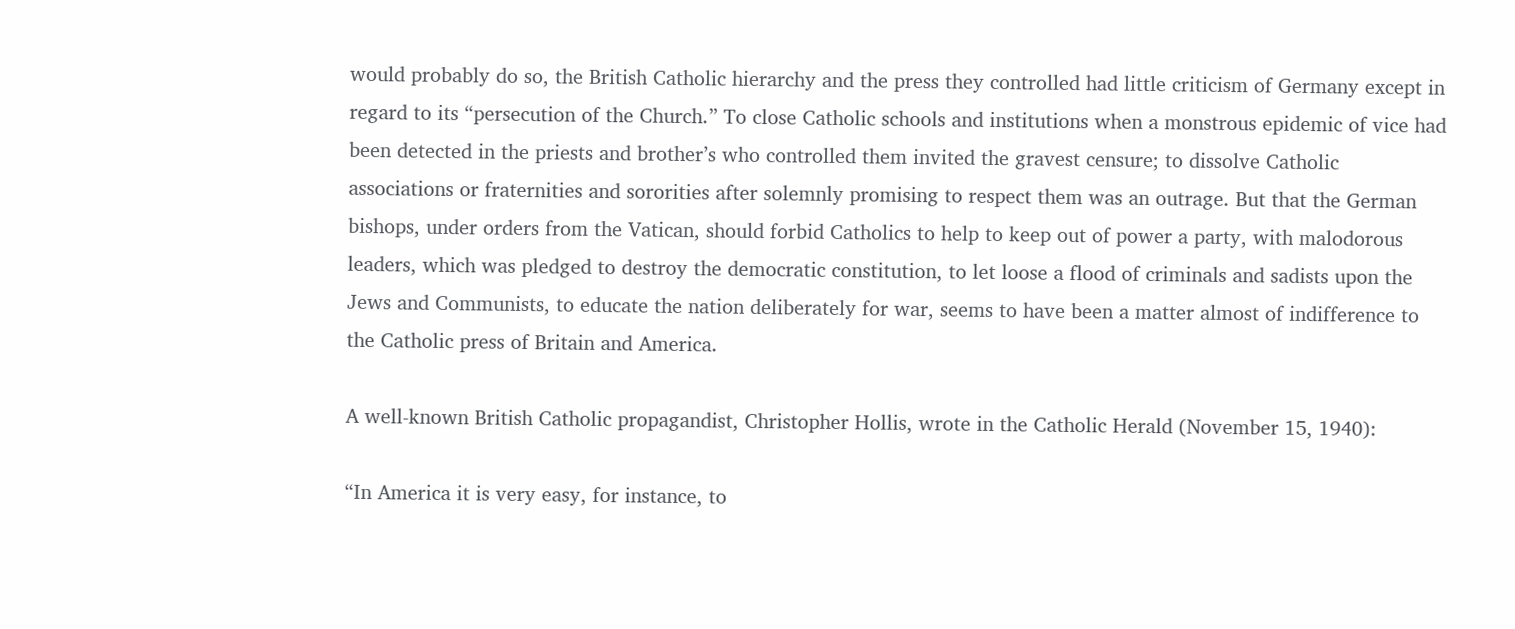would probably do so, the British Catholic hierarchy and the press they controlled had little criticism of Germany except in regard to its “persecution of the Church.” To close Catholic schools and institutions when a monstrous epidemic of vice had been detected in the priests and brother’s who controlled them invited the gravest censure; to dissolve Catholic associations or fraternities and sororities after solemnly promising to respect them was an outrage. But that the German bishops, under orders from the Vatican, should forbid Catholics to help to keep out of power a party, with malodorous leaders, which was pledged to destroy the democratic constitution, to let loose a flood of criminals and sadists upon the Jews and Communists, to educate the nation deliberately for war, seems to have been a matter almost of indifference to the Catholic press of Britain and America.

A well-known British Catholic propagandist, Christopher Hollis, wrote in the Catholic Herald (November 15, 1940):

“In America it is very easy, for instance, to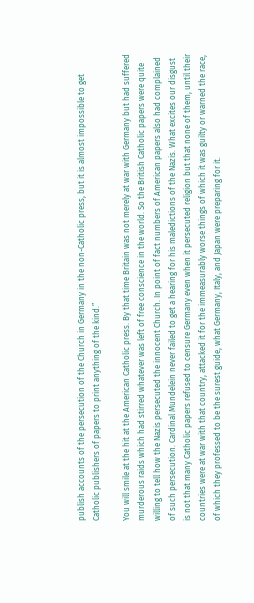publish accounts of the persecution of the Church in Germany in the non-Catholic press, but it is almost impossible to get Catholic publishers of papers to print anything of the kind.”

You will smile at the hit at the American Catholic press. By that time Britain was not merely at war with Germany but had suffered murderous raids which had stirred whatever was left of free conscience in the world. So the British Catholic papers were quite willing to tell how the Nazis persecuted the innocent Church. In point of fact numbers of American papers also had complained of such persecution. Cardinal Mundelein never failed to get a hearing for his maledictions of the Nazis. What excites our disgust is not that many Catholic papers refused to censure Germany even when it persecuted religion but that none of them, until their countries were at war with that country, attacked it for the immeasurably worse things of which it was guilty or warned the race, of which they professed to be the surest guide, what Germany, Italy, and Japan were preparing for it.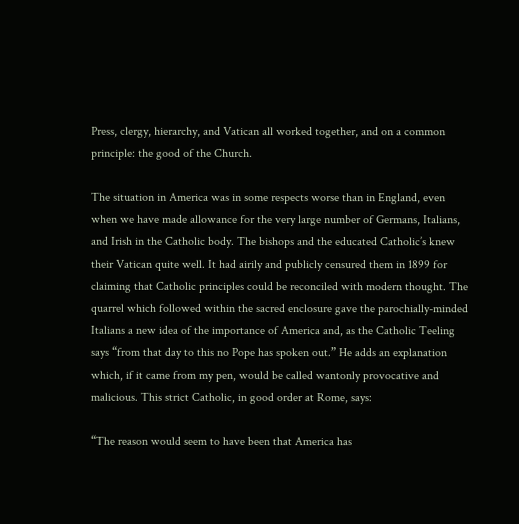Press, clergy, hierarchy, and Vatican all worked together, and on a common principle: the good of the Church.

The situation in America was in some respects worse than in England, even when we have made allowance for the very large number of Germans, Italians, and Irish in the Catholic body. The bishops and the educated Catholic’s knew their Vatican quite well. It had airily and publicly censured them in 1899 for claiming that Catholic principles could be reconciled with modern thought. The quarrel which followed within the sacred enclosure gave the parochially-minded Italians a new idea of the importance of America and, as the Catholic Teeling says “from that day to this no Pope has spoken out.” He adds an explanation which, if it came from my pen, would be called wantonly provocative and malicious. This strict Catholic, in good order at Rome, says:

“The reason would seem to have been that America has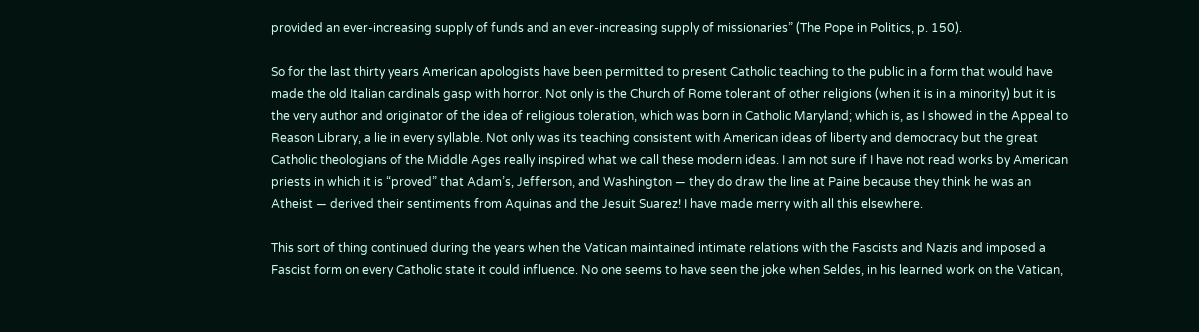provided an ever-increasing supply of funds and an ever-increasing supply of missionaries” (The Pope in Politics, p. 150).

So for the last thirty years American apologists have been permitted to present Catholic teaching to the public in a form that would have made the old Italian cardinals gasp with horror. Not only is the Church of Rome tolerant of other religions (when it is in a minority) but it is the very author and originator of the idea of religious toleration, which was born in Catholic Maryland; which is, as I showed in the Appeal to Reason Library, a lie in every syllable. Not only was its teaching consistent with American ideas of liberty and democracy but the great Catholic theologians of the Middle Ages really inspired what we call these modern ideas. I am not sure if I have not read works by American priests in which it is “proved” that Adam’s, Jefferson, and Washington — they do draw the line at Paine because they think he was an Atheist — derived their sentiments from Aquinas and the Jesuit Suarez! I have made merry with all this elsewhere.

This sort of thing continued during the years when the Vatican maintained intimate relations with the Fascists and Nazis and imposed a Fascist form on every Catholic state it could influence. No one seems to have seen the joke when Seldes, in his learned work on the Vatican,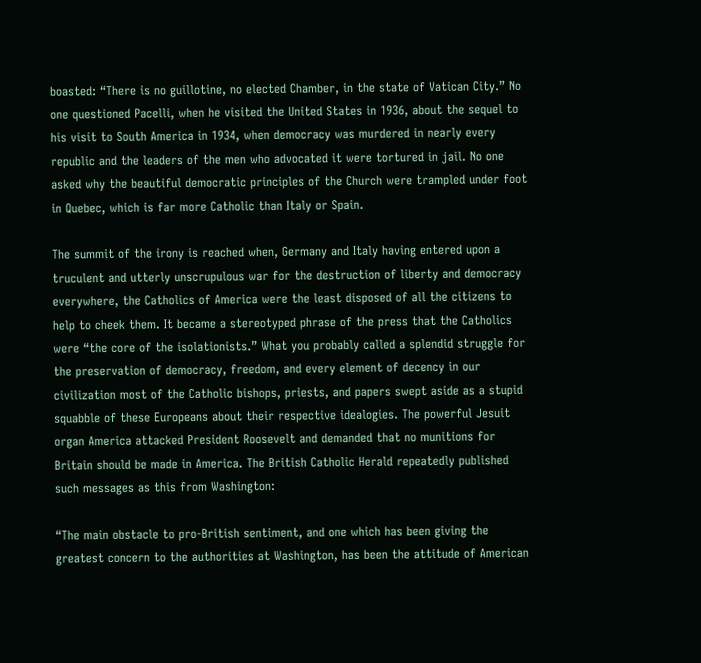boasted: “There is no guillotine, no elected Chamber, in the state of Vatican City.” No one questioned Pacelli, when he visited the United States in 1936, about the sequel to his visit to South America in 1934, when democracy was murdered in nearly every republic and the leaders of the men who advocated it were tortured in jail. No one asked why the beautiful democratic principles of the Church were trampled under foot in Quebec, which is far more Catholic than Italy or Spain.

The summit of the irony is reached when, Germany and Italy having entered upon a truculent and utterly unscrupulous war for the destruction of liberty and democracy everywhere, the Catholics of America were the least disposed of all the citizens to help to cheek them. It became a stereotyped phrase of the press that the Catholics were “the core of the isolationists.” What you probably called a splendid struggle for the preservation of democracy, freedom, and every element of decency in our civilization most of the Catholic bishops, priests, and papers swept aside as a stupid squabble of these Europeans about their respective idealogies. The powerful Jesuit organ America attacked President Roosevelt and demanded that no munitions for Britain should be made in America. The British Catholic Herald repeatedly published such messages as this from Washington:

“The main obstacle to pro-British sentiment, and one which has been giving the greatest concern to the authorities at Washington, has been the attitude of American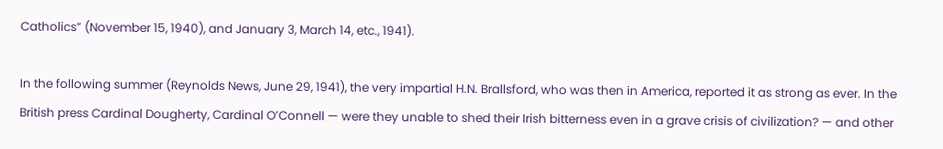Catholics” (November 15, 1940), and January 3, March 14, etc., 1941).

In the following summer (Reynolds News, June 29, 1941), the very impartial H.N. Brallsford, who was then in America, reported it as strong as ever. In the British press Cardinal Dougherty, Cardinal O’Connell — were they unable to shed their Irish bitterness even in a grave crisis of civilization? — and other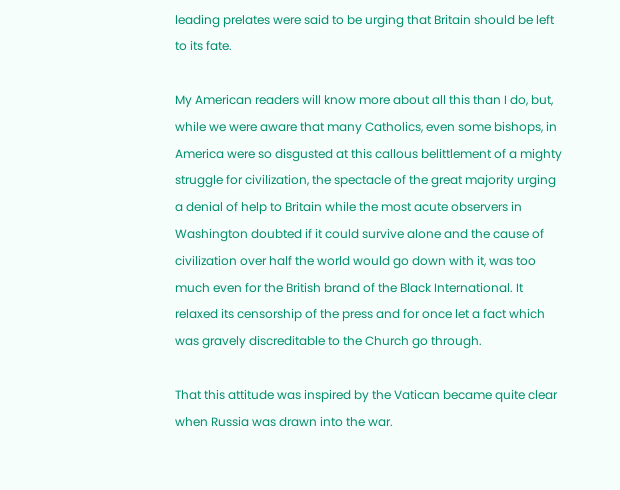leading prelates were said to be urging that Britain should be left to its fate.

My American readers will know more about all this than I do, but, while we were aware that many Catholics, even some bishops, in America were so disgusted at this callous belittlement of a mighty struggle for civilization, the spectacle of the great majority urging a denial of help to Britain while the most acute observers in Washington doubted if it could survive alone and the cause of civilization over half the world would go down with it, was too much even for the British brand of the Black International. It relaxed its censorship of the press and for once let a fact which was gravely discreditable to the Church go through.

That this attitude was inspired by the Vatican became quite clear when Russia was drawn into the war.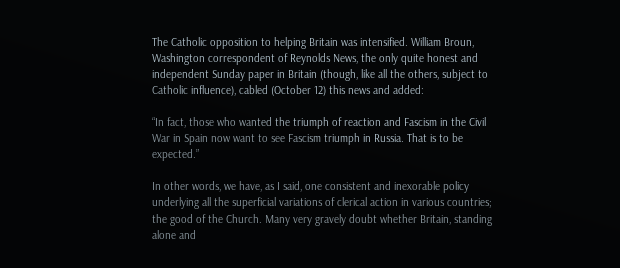The Catholic opposition to helping Britain was intensified. William Broun, Washington correspondent of Reynolds News, the only quite honest and independent Sunday paper in Britain (though, like all the others, subject to Catholic influence), cabled (October 12) this news and added:

“In fact, those who wanted the triumph of reaction and Fascism in the Civil War in Spain now want to see Fascism triumph in Russia. That is to be expected.”

In other words, we have, as I said, one consistent and inexorable policy underlying all the superficial variations of clerical action in various countries; the good of the Church. Many very gravely doubt whether Britain, standing alone and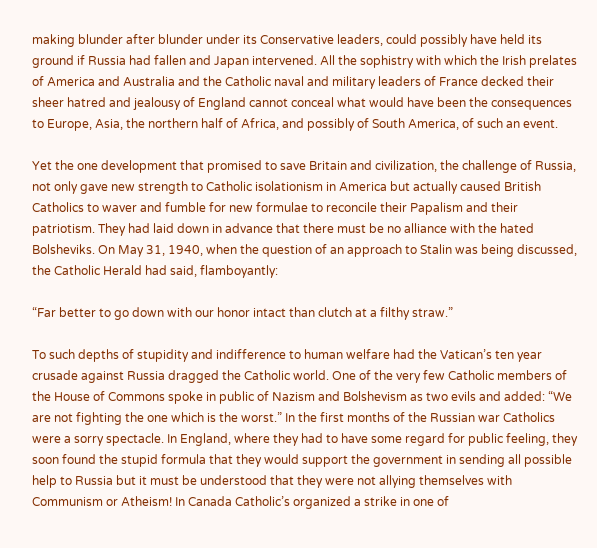making blunder after blunder under its Conservative leaders, could possibly have held its ground if Russia had fallen and Japan intervened. All the sophistry with which the Irish prelates of America and Australia and the Catholic naval and military leaders of France decked their sheer hatred and jealousy of England cannot conceal what would have been the consequences to Europe, Asia, the northern half of Africa, and possibly of South America, of such an event.

Yet the one development that promised to save Britain and civilization, the challenge of Russia, not only gave new strength to Catholic isolationism in America but actually caused British Catholics to waver and fumble for new formulae to reconcile their Papalism and their patriotism. They had laid down in advance that there must be no alliance with the hated Bolsheviks. On May 31, 1940, when the question of an approach to Stalin was being discussed, the Catholic Herald had said, flamboyantly:

“Far better to go down with our honor intact than clutch at a filthy straw.”

To such depths of stupidity and indifference to human welfare had the Vatican’s ten year crusade against Russia dragged the Catholic world. One of the very few Catholic members of the House of Commons spoke in public of Nazism and Bolshevism as two evils and added: “We are not fighting the one which is the worst.” In the first months of the Russian war Catholics were a sorry spectacle. In England, where they had to have some regard for public feeling, they soon found the stupid formula that they would support the government in sending all possible help to Russia but it must be understood that they were not allying themselves with Communism or Atheism! In Canada Catholic’s organized a strike in one of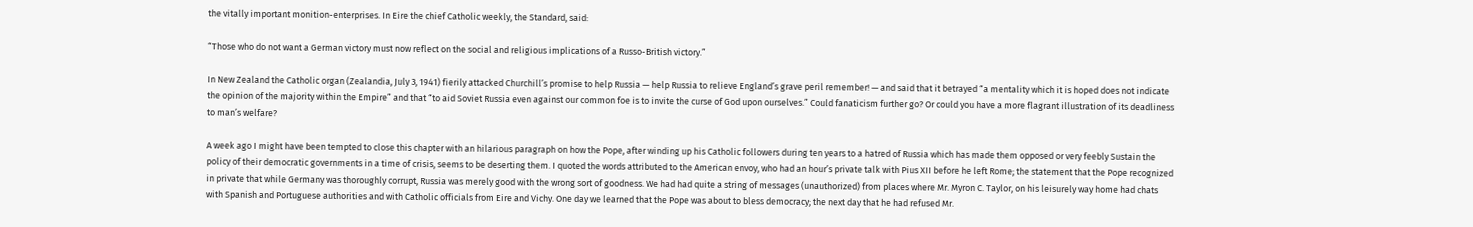the vitally important monition-enterprises. In Eire the chief Catholic weekly, the Standard, said:

“Those who do not want a German victory must now reflect on the social and religious implications of a Russo-British victory.”

In New Zealand the Catholic organ (Zealandia, July 3, 1941) fierily attacked Churchill’s promise to help Russia — help Russia to relieve England’s grave peril remember! — and said that it betrayed “a mentality which it is hoped does not indicate the opinion of the majority within the Empire” and that “to aid Soviet Russia even against our common foe is to invite the curse of God upon ourselves.” Could fanaticism further go? Or could you have a more flagrant illustration of its deadliness to man’s welfare?

A week ago I might have been tempted to close this chapter with an hilarious paragraph on how the Pope, after winding up his Catholic followers during ten years to a hatred of Russia which has made them opposed or very feebly Sustain the policy of their democratic governments in a time of crisis, seems to be deserting them. I quoted the words attributed to the American envoy, who had an hour’s private talk with Pius XII before he left Rome; the statement that the Pope recognized in private that while Germany was thoroughly corrupt, Russia was merely good with the wrong sort of goodness. We had had quite a string of messages (unauthorized) from places where Mr. Myron C. Taylor, on his leisurely way home had chats with Spanish and Portuguese authorities and with Catholic officials from Eire and Vichy. One day we learned that the Pope was about to bless democracy; the next day that he had refused Mr.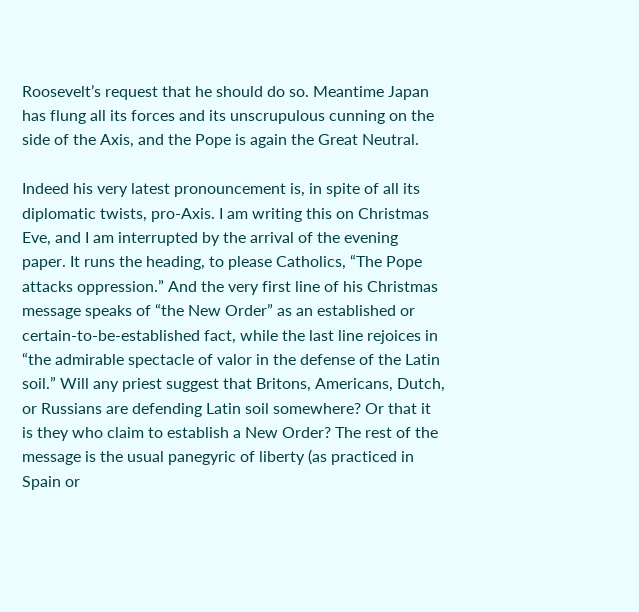Roosevelt’s request that he should do so. Meantime Japan has flung all its forces and its unscrupulous cunning on the side of the Axis, and the Pope is again the Great Neutral.

Indeed his very latest pronouncement is, in spite of all its diplomatic twists, pro-Axis. I am writing this on Christmas Eve, and I am interrupted by the arrival of the evening paper. It runs the heading, to please Catholics, “The Pope attacks oppression.” And the very first line of his Christmas message speaks of “the New Order” as an established or certain-to-be-established fact, while the last line rejoices in “the admirable spectacle of valor in the defense of the Latin soil.” Will any priest suggest that Britons, Americans, Dutch, or Russians are defending Latin soil somewhere? Or that it is they who claim to establish a New Order? The rest of the message is the usual panegyric of liberty (as practiced in Spain or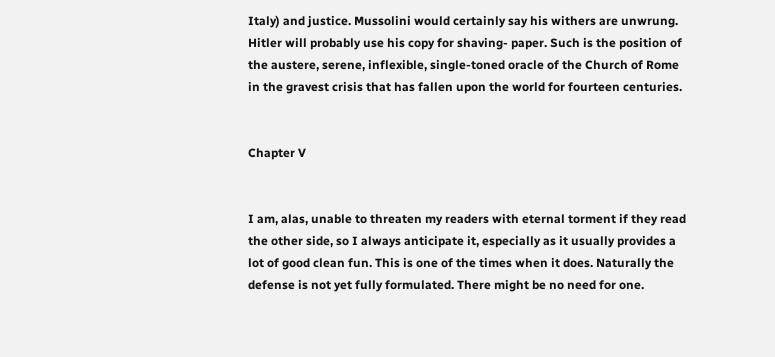Italy) and justice. Mussolini would certainly say his withers are unwrung. Hitler will probably use his copy for shaving- paper. Such is the position of the austere, serene, inflexible, single-toned oracle of the Church of Rome in the gravest crisis that has fallen upon the world for fourteen centuries.


Chapter V


I am, alas, unable to threaten my readers with eternal torment if they read the other side, so I always anticipate it, especially as it usually provides a lot of good clean fun. This is one of the times when it does. Naturally the defense is not yet fully formulated. There might be no need for one.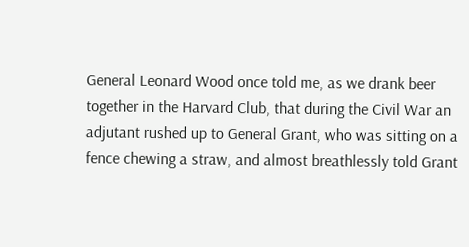General Leonard Wood once told me, as we drank beer together in the Harvard Club, that during the Civil War an adjutant rushed up to General Grant, who was sitting on a fence chewing a straw, and almost breathlessly told Grant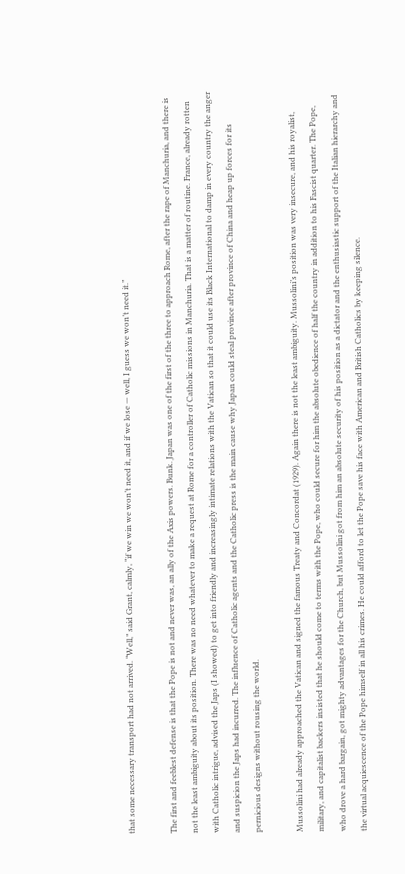that some necessary transport had not arrived. “Well,” said Grant, calmly, “if we win we won’t need it, and if we lose — well, I guess we won’t need it.”

The first and feeblest defense is that the Pope is not and never was, an ally of the Axis powers. Bunk. Japan was one of the first of the three to approach Rome, after the rape of Manchuria, and there is not the least ambiguity about its position. There was no need whatever to make a request at Rome for a controller of Catholic missions in Manchuria. That is a matter of routine. France, already rotten with Catholic intrigue, advised the Japs (I showed) to get into friendly and increasingly intimate relations with the Vatican so that it could use its Black International to damp in every country the anger and suspicion the Japs had incurred. The influence of Catholic agents and the Catholic press is the main cause why Japan could steal province after province of China and heap up forces for its pernicious designs without rousing the world.

Mussolini had already approached the Vatican and signed the famous Treaty and Concordat (1929). Again there is not the least ambiguity. Mussolini’s position was very insecure, and his royalist, military, and capitalist backers insisted that he should come to terms with the Pope, who could secure for him the absolute obedience of half the country in addition to his Fascist quarter. The Pope, who drove a hard bargain, got mighty advantages for the Church, but Mussolini got from him an absolute security of his position as a dictator and the enthusiastic support of the Italian hierarchy and the virtual acquiescence of the Pope himself in all his crimes. He could afford to let the Pope save his face with American and British Catholics by keeping silence.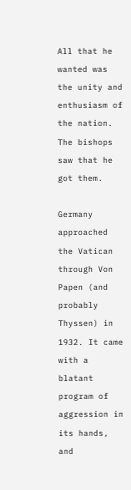All that he wanted was the unity and enthusiasm of the nation. The bishops saw that he got them.

Germany approached the Vatican through Von Papen (and probably Thyssen) in 1932. It came with a blatant program of aggression in its hands, and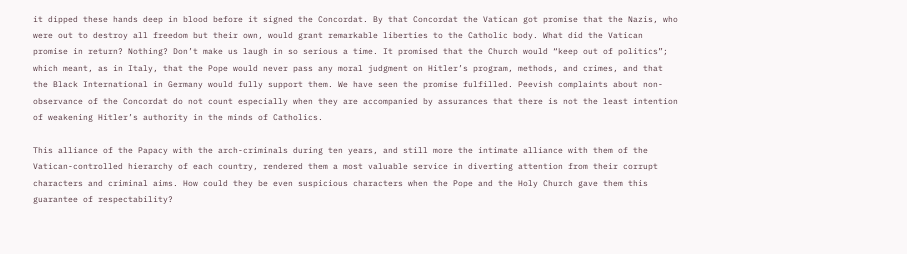it dipped these hands deep in blood before it signed the Concordat. By that Concordat the Vatican got promise that the Nazis, who were out to destroy all freedom but their own, would grant remarkable liberties to the Catholic body. What did the Vatican promise in return? Nothing? Don’t make us laugh in so serious a time. It promised that the Church would “keep out of politics”; which meant, as in Italy, that the Pope would never pass any moral judgment on Hitler’s program, methods, and crimes, and that the Black International in Germany would fully support them. We have seen the promise fulfilled. Peevish complaints about non- observance of the Concordat do not count especially when they are accompanied by assurances that there is not the least intention of weakening Hitler’s authority in the minds of Catholics.

This alliance of the Papacy with the arch-criminals during ten years, and still more the intimate alliance with them of the Vatican-controlled hierarchy of each country, rendered them a most valuable service in diverting attention from their corrupt characters and criminal aims. How could they be even suspicious characters when the Pope and the Holy Church gave them this guarantee of respectability?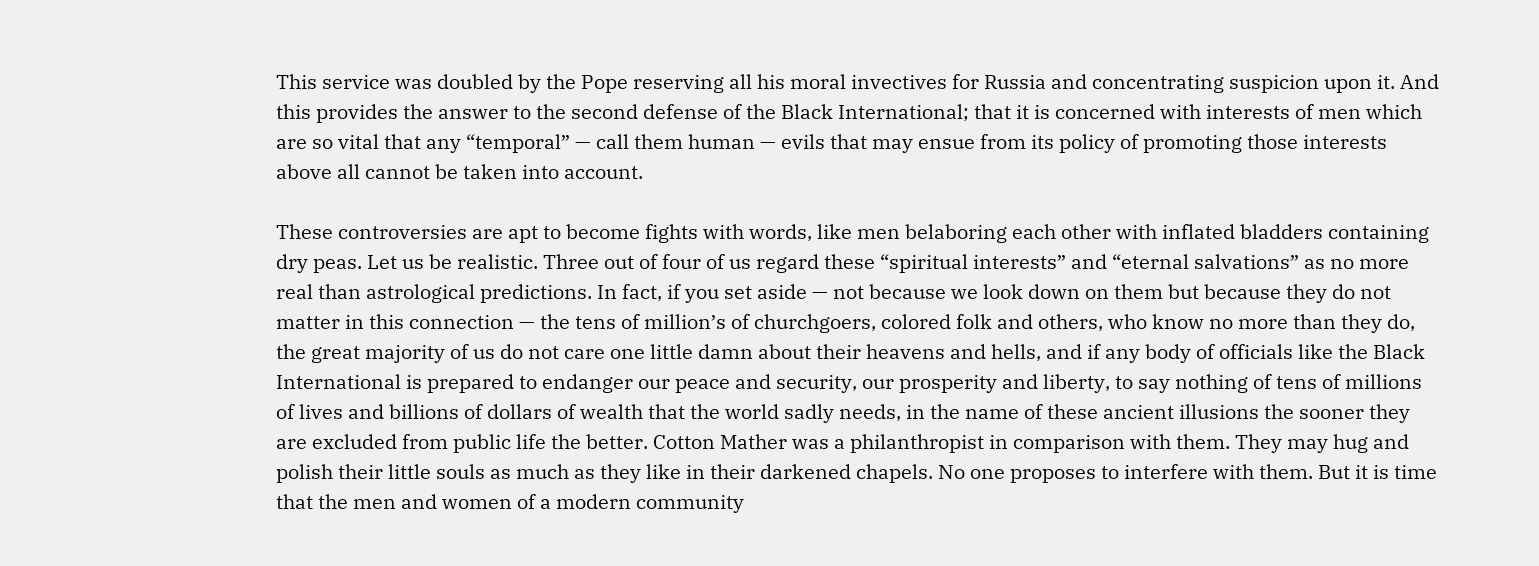This service was doubled by the Pope reserving all his moral invectives for Russia and concentrating suspicion upon it. And this provides the answer to the second defense of the Black International; that it is concerned with interests of men which are so vital that any “temporal” — call them human — evils that may ensue from its policy of promoting those interests above all cannot be taken into account.

These controversies are apt to become fights with words, like men belaboring each other with inflated bladders containing dry peas. Let us be realistic. Three out of four of us regard these “spiritual interests” and “eternal salvations” as no more real than astrological predictions. In fact, if you set aside — not because we look down on them but because they do not matter in this connection — the tens of million’s of churchgoers, colored folk and others, who know no more than they do, the great majority of us do not care one little damn about their heavens and hells, and if any body of officials like the Black International is prepared to endanger our peace and security, our prosperity and liberty, to say nothing of tens of millions of lives and billions of dollars of wealth that the world sadly needs, in the name of these ancient illusions the sooner they are excluded from public life the better. Cotton Mather was a philanthropist in comparison with them. They may hug and polish their little souls as much as they like in their darkened chapels. No one proposes to interfere with them. But it is time that the men and women of a modern community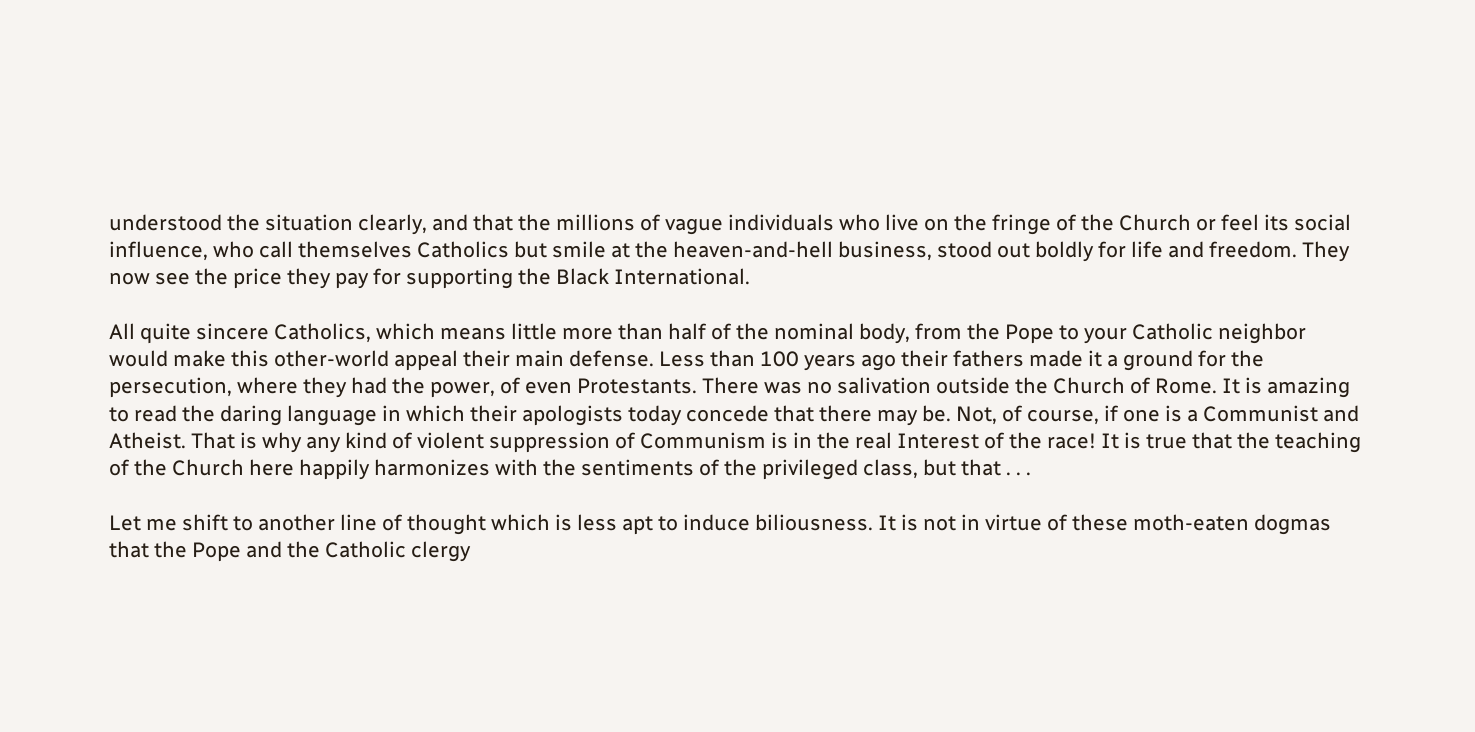understood the situation clearly, and that the millions of vague individuals who live on the fringe of the Church or feel its social influence, who call themselves Catholics but smile at the heaven-and-hell business, stood out boldly for life and freedom. They now see the price they pay for supporting the Black International.

All quite sincere Catholics, which means little more than half of the nominal body, from the Pope to your Catholic neighbor would make this other-world appeal their main defense. Less than 100 years ago their fathers made it a ground for the persecution, where they had the power, of even Protestants. There was no salivation outside the Church of Rome. It is amazing to read the daring language in which their apologists today concede that there may be. Not, of course, if one is a Communist and Atheist. That is why any kind of violent suppression of Communism is in the real Interest of the race! It is true that the teaching of the Church here happily harmonizes with the sentiments of the privileged class, but that . . .

Let me shift to another line of thought which is less apt to induce biliousness. It is not in virtue of these moth-eaten dogmas that the Pope and the Catholic clergy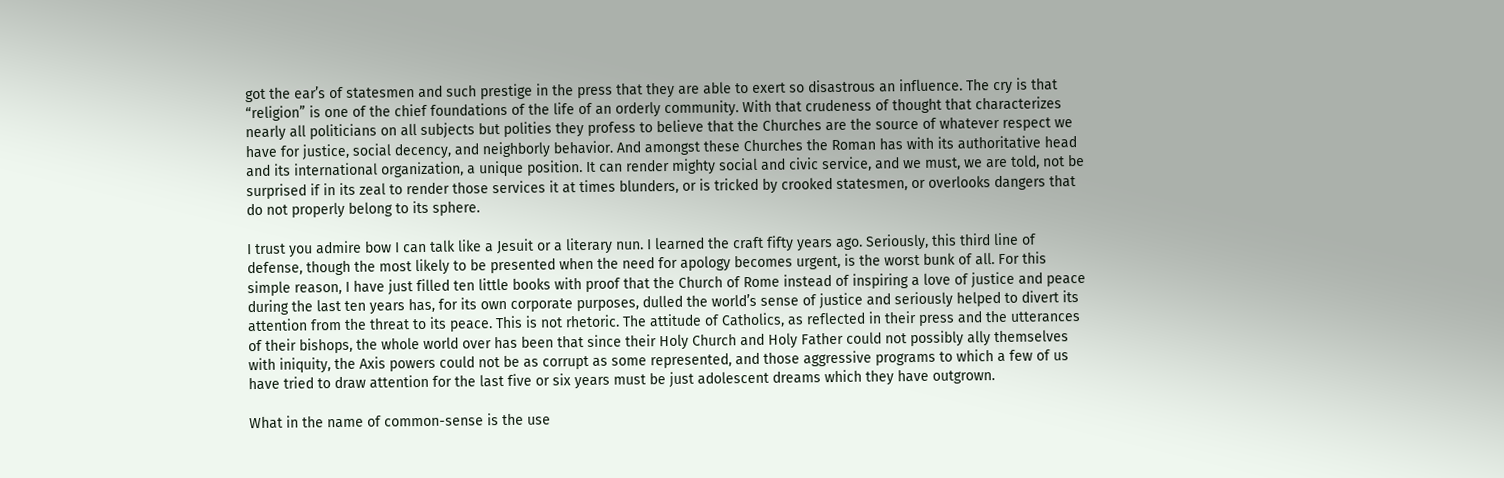got the ear’s of statesmen and such prestige in the press that they are able to exert so disastrous an influence. The cry is that “religion” is one of the chief foundations of the life of an orderly community. With that crudeness of thought that characterizes nearly all politicians on all subjects but polities they profess to believe that the Churches are the source of whatever respect we have for justice, social decency, and neighborly behavior. And amongst these Churches the Roman has with its authoritative head and its international organization, a unique position. It can render mighty social and civic service, and we must, we are told, not be surprised if in its zeal to render those services it at times blunders, or is tricked by crooked statesmen, or overlooks dangers that do not properly belong to its sphere.

I trust you admire bow I can talk like a Jesuit or a literary nun. I learned the craft fifty years ago. Seriously, this third line of defense, though the most likely to be presented when the need for apology becomes urgent, is the worst bunk of all. For this simple reason, I have just filled ten little books with proof that the Church of Rome instead of inspiring a love of justice and peace during the last ten years has, for its own corporate purposes, dulled the world’s sense of justice and seriously helped to divert its attention from the threat to its peace. This is not rhetoric. The attitude of Catholics, as reflected in their press and the utterances of their bishops, the whole world over has been that since their Holy Church and Holy Father could not possibly ally themselves with iniquity, the Axis powers could not be as corrupt as some represented, and those aggressive programs to which a few of us have tried to draw attention for the last five or six years must be just adolescent dreams which they have outgrown.

What in the name of common-sense is the use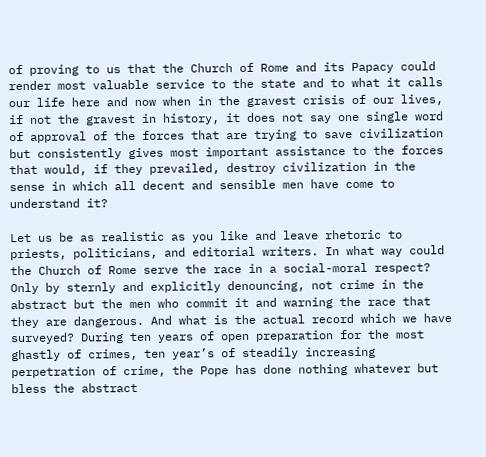of proving to us that the Church of Rome and its Papacy could render most valuable service to the state and to what it calls our life here and now when in the gravest crisis of our lives, if not the gravest in history, it does not say one single word of approval of the forces that are trying to save civilization but consistently gives most important assistance to the forces that would, if they prevailed, destroy civilization in the sense in which all decent and sensible men have come to understand it?

Let us be as realistic as you like and leave rhetoric to priests, politicians, and editorial writers. In what way could the Church of Rome serve the race in a social-moral respect? Only by sternly and explicitly denouncing, not crime in the abstract but the men who commit it and warning the race that they are dangerous. And what is the actual record which we have surveyed? During ten years of open preparation for the most ghastly of crimes, ten year’s of steadily increasing perpetration of crime, the Pope has done nothing whatever but bless the abstract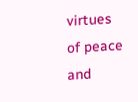virtues of peace and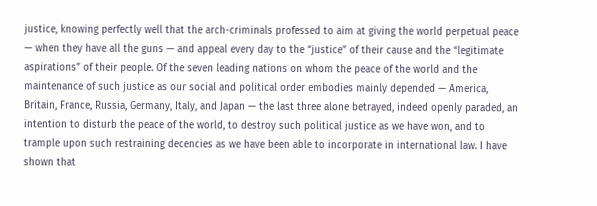justice, knowing perfectly well that the arch-criminals professed to aim at giving the world perpetual peace — when they have all the guns — and appeal every day to the “justice” of their cause and the “legitimate aspirations” of their people. Of the seven leading nations on whom the peace of the world and the maintenance of such justice as our social and political order embodies mainly depended — America, Britain, France, Russia, Germany, Italy, and Japan — the last three alone betrayed, indeed openly paraded, an intention to disturb the peace of the world, to destroy such political justice as we have won, and to trample upon such restraining decencies as we have been able to incorporate in international law. I have shown that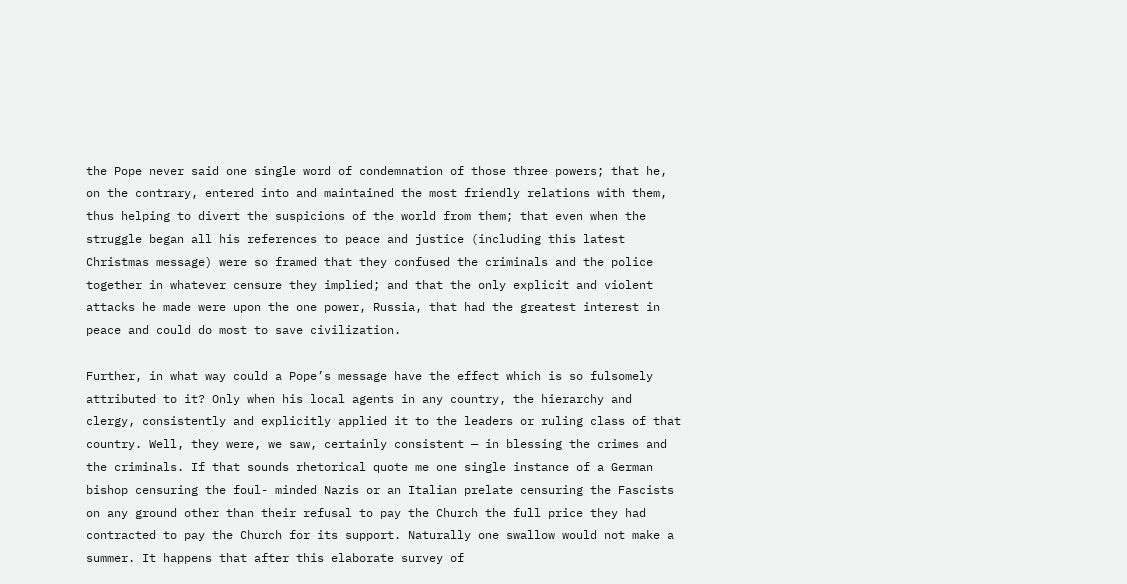the Pope never said one single word of condemnation of those three powers; that he, on the contrary, entered into and maintained the most friendly relations with them, thus helping to divert the suspicions of the world from them; that even when the struggle began all his references to peace and justice (including this latest Christmas message) were so framed that they confused the criminals and the police together in whatever censure they implied; and that the only explicit and violent attacks he made were upon the one power, Russia, that had the greatest interest in peace and could do most to save civilization.

Further, in what way could a Pope’s message have the effect which is so fulsomely attributed to it? Only when his local agents in any country, the hierarchy and clergy, consistently and explicitly applied it to the leaders or ruling class of that country. Well, they were, we saw, certainly consistent — in blessing the crimes and the criminals. If that sounds rhetorical quote me one single instance of a German bishop censuring the foul- minded Nazis or an Italian prelate censuring the Fascists on any ground other than their refusal to pay the Church the full price they had contracted to pay the Church for its support. Naturally one swallow would not make a summer. It happens that after this elaborate survey of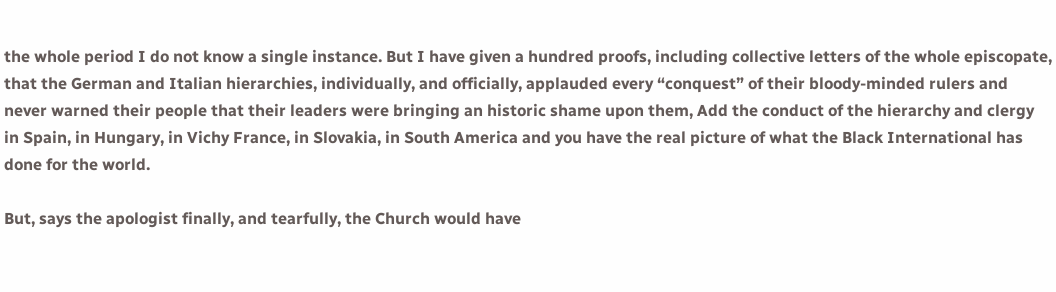the whole period I do not know a single instance. But I have given a hundred proofs, including collective letters of the whole episcopate, that the German and Italian hierarchies, individually, and officially, applauded every “conquest” of their bloody-minded rulers and never warned their people that their leaders were bringing an historic shame upon them, Add the conduct of the hierarchy and clergy in Spain, in Hungary, in Vichy France, in Slovakia, in South America and you have the real picture of what the Black International has done for the world.

But, says the apologist finally, and tearfully, the Church would have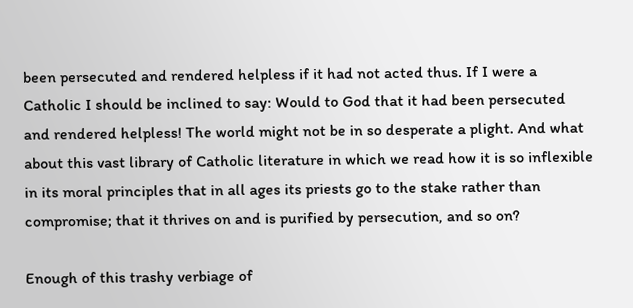been persecuted and rendered helpless if it had not acted thus. If I were a Catholic I should be inclined to say: Would to God that it had been persecuted and rendered helpless! The world might not be in so desperate a plight. And what about this vast library of Catholic literature in which we read how it is so inflexible in its moral principles that in all ages its priests go to the stake rather than compromise; that it thrives on and is purified by persecution, and so on?

Enough of this trashy verbiage of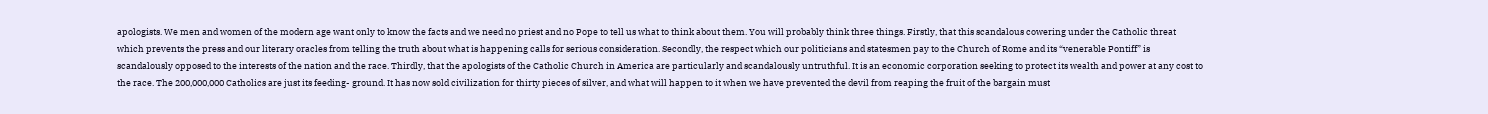apologists. We men and women of the modern age want only to know the facts and we need no priest and no Pope to tell us what to think about them. You will probably think three things. Firstly, that this scandalous cowering under the Catholic threat which prevents the press and our literary oracles from telling the truth about what is happening calls for serious consideration. Secondly, the respect which our politicians and statesmen pay to the Church of Rome and its “venerable Pontiff” is scandalously opposed to the interests of the nation and the race. Thirdly, that the apologists of the Catholic Church in America are particularly and scandalously untruthful. It is an economic corporation seeking to protect its wealth and power at any cost to the race. The 200,000,000 Catholics are just its feeding- ground. It has now sold civilization for thirty pieces of silver, and what will happen to it when we have prevented the devil from reaping the fruit of the bargain must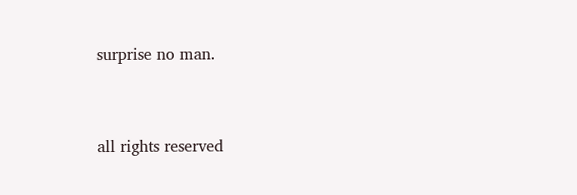surprise no man.


all rights reserved